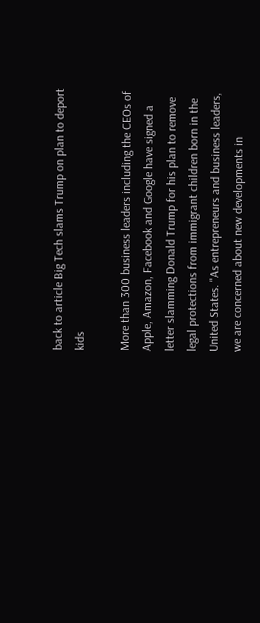back to article Big Tech slams Trump on plan to deport kids

More than 300 business leaders including the CEOs of Apple, Amazon, Facebook and Google have signed a letter slamming Donald Trump for his plan to remove legal protections from immigrant children born in the United States. "As entrepreneurs and business leaders, we are concerned about new developments in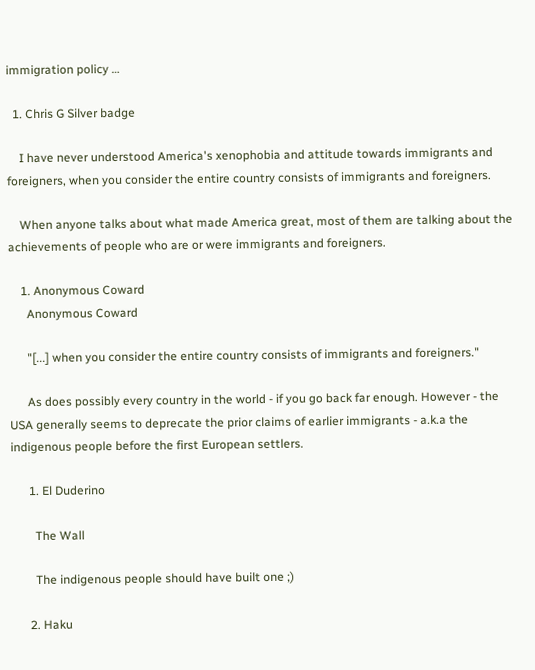immigration policy …

  1. Chris G Silver badge

    I have never understood America's xenophobia and attitude towards immigrants and foreigners, when you consider the entire country consists of immigrants and foreigners.

    When anyone talks about what made America great, most of them are talking about the achievements of people who are or were immigrants and foreigners.

    1. Anonymous Coward
      Anonymous Coward

      "[...] when you consider the entire country consists of immigrants and foreigners."

      As does possibly every country in the world - if you go back far enough. However - the USA generally seems to deprecate the prior claims of earlier immigrants - a.k.a the indigenous people before the first European settlers.

      1. El Duderino

        The Wall

        The indigenous people should have built one ;)

      2. Haku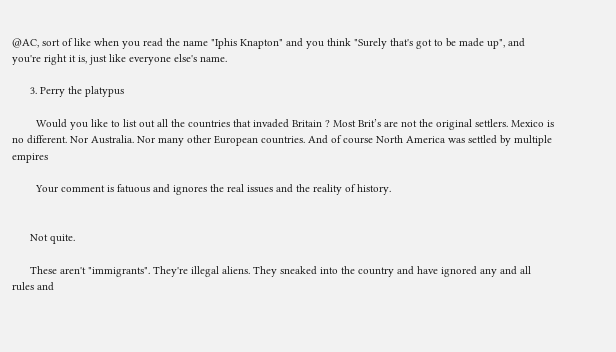@AC, sort of like when you read the name "Iphis Knapton" and you think "Surely that's got to be made up", and you're right it is, just like everyone else's name.

      3. Perry the platypus

        Would you like to list out all the countries that invaded Britain ? Most Brit’s are not the original settlers. Mexico is no different. Nor Australia. Nor many other European countries. And of course North America was settled by multiple empires

        Your comment is fatuous and ignores the real issues and the reality of history.


      Not quite.

      These aren't "immigrants". They're illegal aliens. They sneaked into the country and have ignored any and all rules and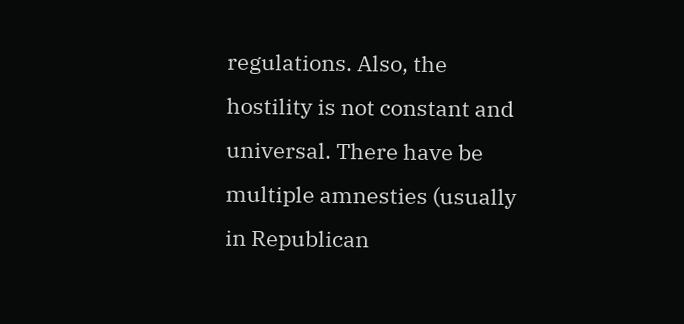regulations. Also, the hostility is not constant and universal. There have be multiple amnesties (usually in Republican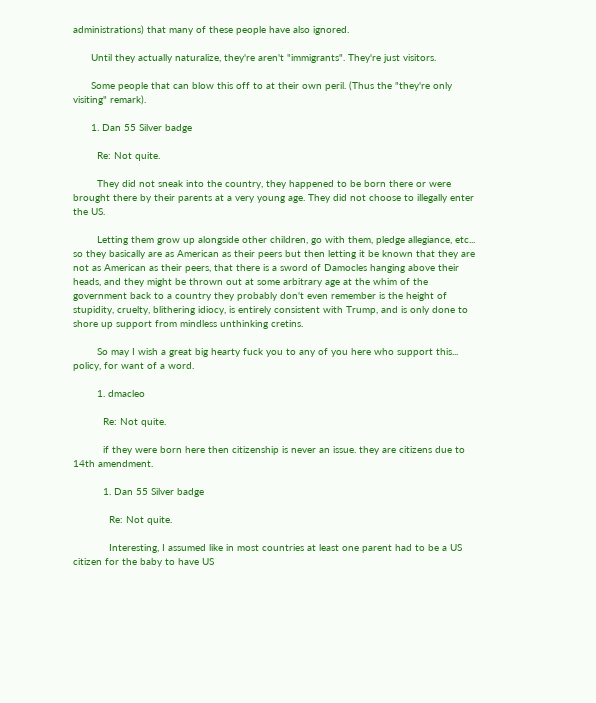administrations) that many of these people have also ignored.

      Until they actually naturalize, they're aren't "immigrants". They're just visitors.

      Some people that can blow this off to at their own peril. (Thus the "they're only visiting" remark).

      1. Dan 55 Silver badge

        Re: Not quite.

        They did not sneak into the country, they happened to be born there or were brought there by their parents at a very young age. They did not choose to illegally enter the US.

        Letting them grow up alongside other children, go with them, pledge allegiance, etc... so they basically are as American as their peers but then letting it be known that they are not as American as their peers, that there is a sword of Damocles hanging above their heads, and they might be thrown out at some arbitrary age at the whim of the government back to a country they probably don't even remember is the height of stupidity, cruelty, blithering idiocy, is entirely consistent with Trump, and is only done to shore up support from mindless unthinking cretins.

        So may I wish a great big hearty fuck you to any of you here who support this... policy, for want of a word.

        1. dmacleo

          Re: Not quite.

          if they were born here then citizenship is never an issue. they are citizens due to 14th amendment.

          1. Dan 55 Silver badge

            Re: Not quite.

            Interesting, I assumed like in most countries at least one parent had to be a US citizen for the baby to have US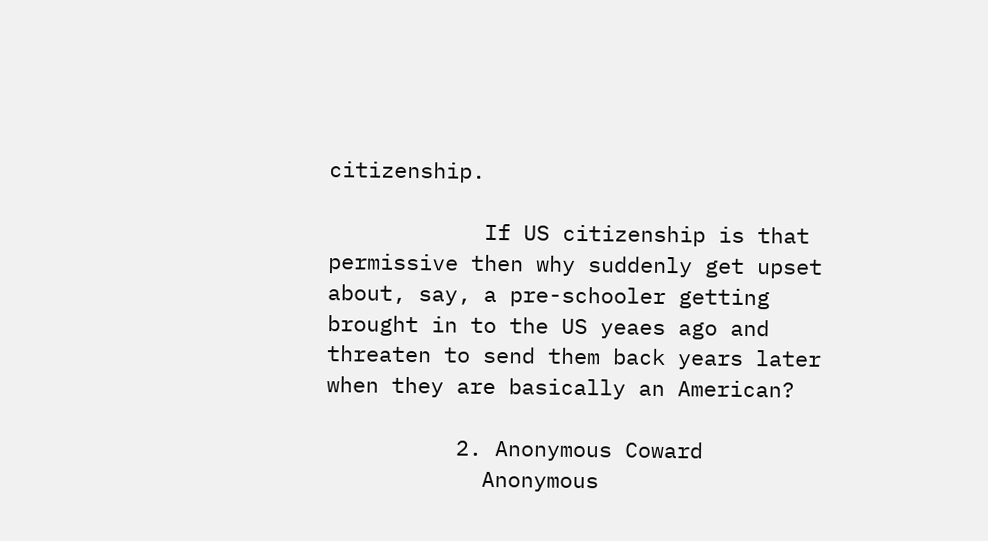citizenship.

            If US citizenship is that permissive then why suddenly get upset about, say, a pre-schooler getting brought in to the US yeaes ago and threaten to send them back years later when they are basically an American?

          2. Anonymous Coward
            Anonymous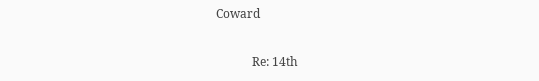Coward

            Re: 14th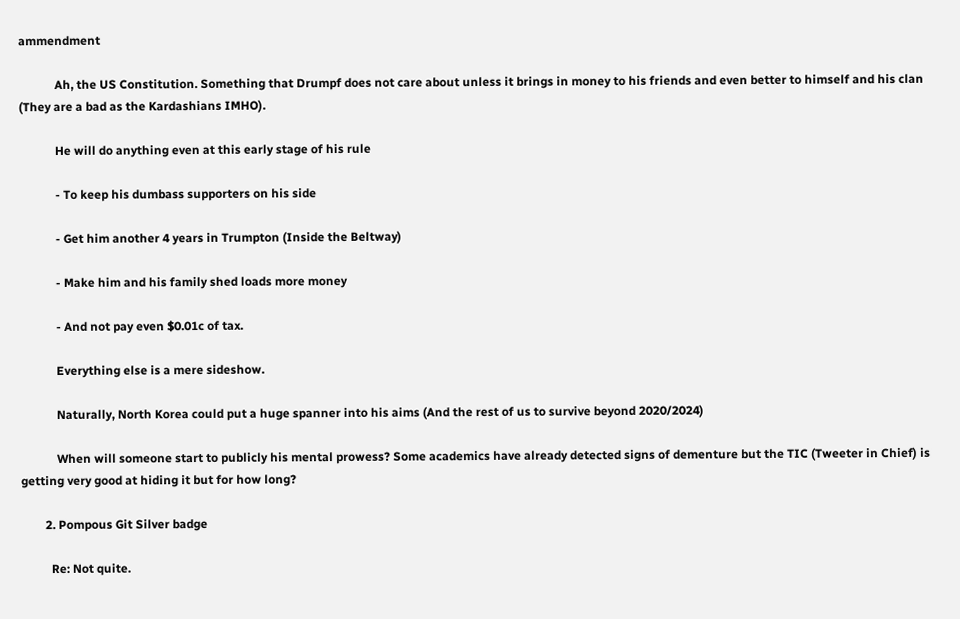ammendment

            Ah, the US Constitution. Something that Drumpf does not care about unless it brings in money to his friends and even better to himself and his clan (They are a bad as the Kardashians IMHO).

            He will do anything even at this early stage of his rule

            - To keep his dumbass supporters on his side

            - Get him another 4 years in Trumpton (Inside the Beltway)

            - Make him and his family shed loads more money

            - And not pay even $0.01c of tax.

            Everything else is a mere sideshow.

            Naturally, North Korea could put a huge spanner into his aims (And the rest of us to survive beyond 2020/2024)

            When will someone start to publicly his mental prowess? Some academics have already detected signs of dementure but the TIC (Tweeter in Chief) is getting very good at hiding it but for how long?

        2. Pompous Git Silver badge

          Re: Not quite.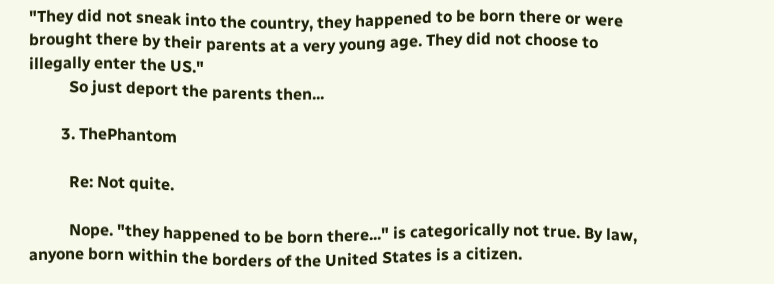"They did not sneak into the country, they happened to be born there or were brought there by their parents at a very young age. They did not choose to illegally enter the US."
          So just deport the parents then...

        3. ThePhantom

          Re: Not quite.

          Nope. "they happened to be born there..." is categorically not true. By law, anyone born within the borders of the United States is a citizen.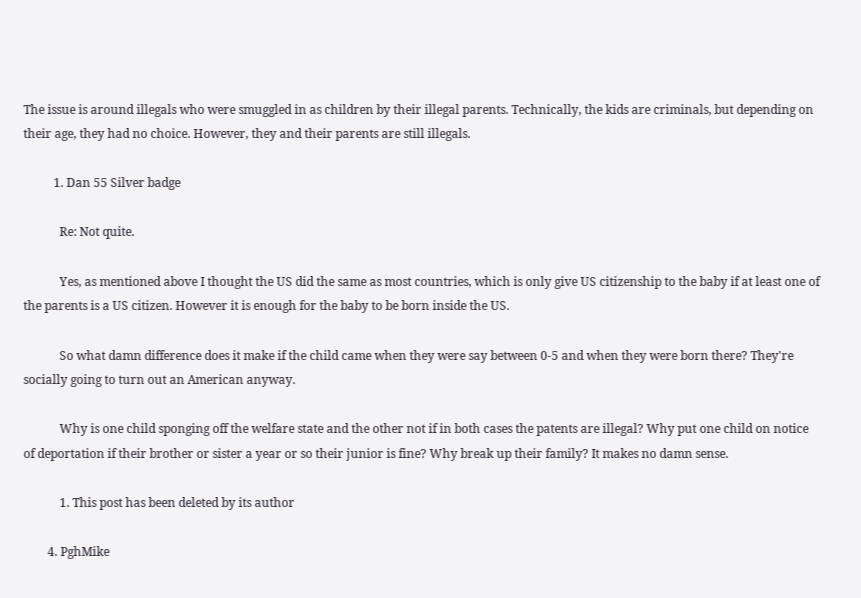The issue is around illegals who were smuggled in as children by their illegal parents. Technically, the kids are criminals, but depending on their age, they had no choice. However, they and their parents are still illegals.

          1. Dan 55 Silver badge

            Re: Not quite.

            Yes, as mentioned above I thought the US did the same as most countries, which is only give US citizenship to the baby if at least one of the parents is a US citizen. However it is enough for the baby to be born inside the US.

            So what damn difference does it make if the child came when they were say between 0-5 and when they were born there? They're socially going to turn out an American anyway.

            Why is one child sponging off the welfare state and the other not if in both cases the patents are illegal? Why put one child on notice of deportation if their brother or sister a year or so their junior is fine? Why break up their family? It makes no damn sense.

            1. This post has been deleted by its author

        4. PghMike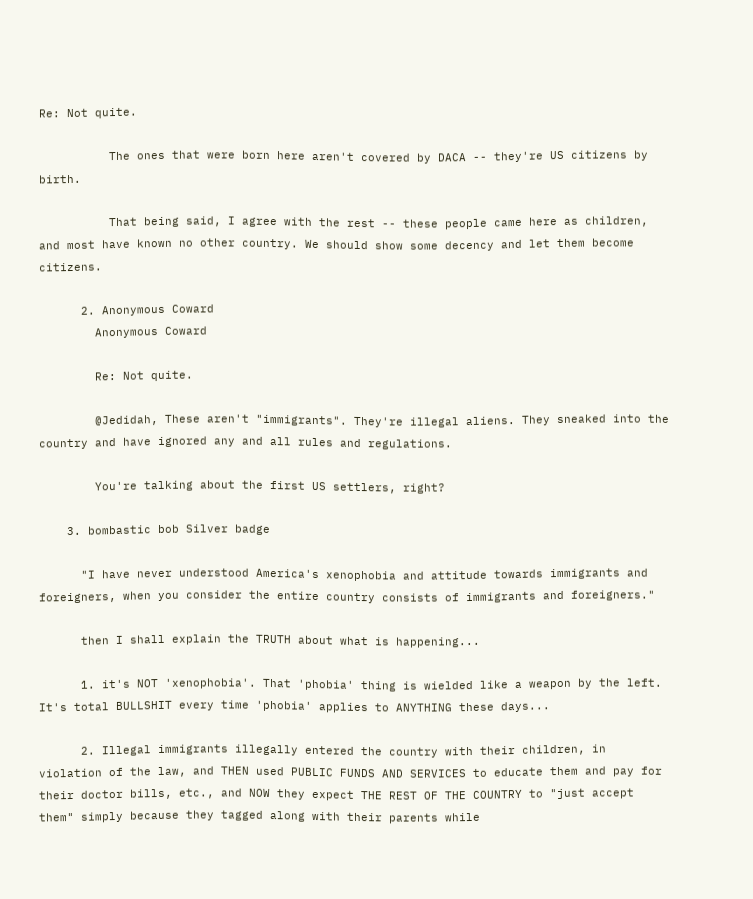Re: Not quite.

          The ones that were born here aren't covered by DACA -- they're US citizens by birth.

          That being said, I agree with the rest -- these people came here as children, and most have known no other country. We should show some decency and let them become citizens.

      2. Anonymous Coward
        Anonymous Coward

        Re: Not quite.

        @Jedidah, These aren't "immigrants". They're illegal aliens. They sneaked into the country and have ignored any and all rules and regulations.

        You're talking about the first US settlers, right?

    3. bombastic bob Silver badge

      "I have never understood America's xenophobia and attitude towards immigrants and foreigners, when you consider the entire country consists of immigrants and foreigners."

      then I shall explain the TRUTH about what is happening...

      1. it's NOT 'xenophobia'. That 'phobia' thing is wielded like a weapon by the left. It's total BULLSHIT every time 'phobia' applies to ANYTHING these days...

      2. Illegal immigrants illegally entered the country with their children, in violation of the law, and THEN used PUBLIC FUNDS AND SERVICES to educate them and pay for their doctor bills, etc., and NOW they expect THE REST OF THE COUNTRY to "just accept them" simply because they tagged along with their parents while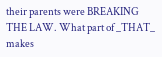their parents were BREAKING THE LAW. What part of _THAT_ makes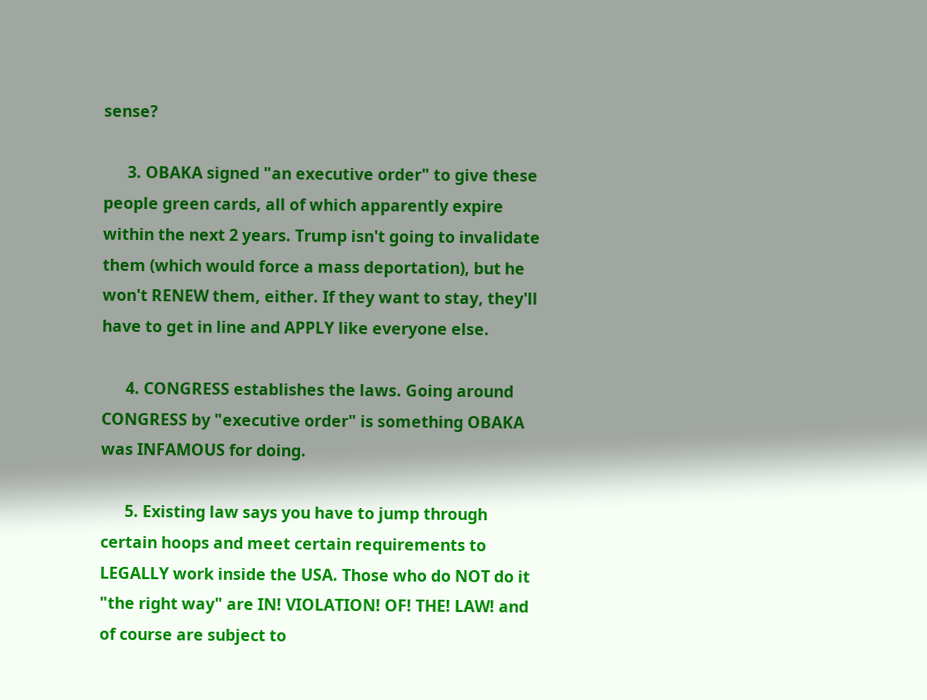sense?

      3. OBAKA signed "an executive order" to give these people green cards, all of which apparently expire within the next 2 years. Trump isn't going to invalidate them (which would force a mass deportation), but he won't RENEW them, either. If they want to stay, they'll have to get in line and APPLY like everyone else.

      4. CONGRESS establishes the laws. Going around CONGRESS by "executive order" is something OBAKA was INFAMOUS for doing.

      5. Existing law says you have to jump through certain hoops and meet certain requirements to LEGALLY work inside the USA. Those who do NOT do it "the right way" are IN! VIOLATION! OF! THE! LAW! and of course are subject to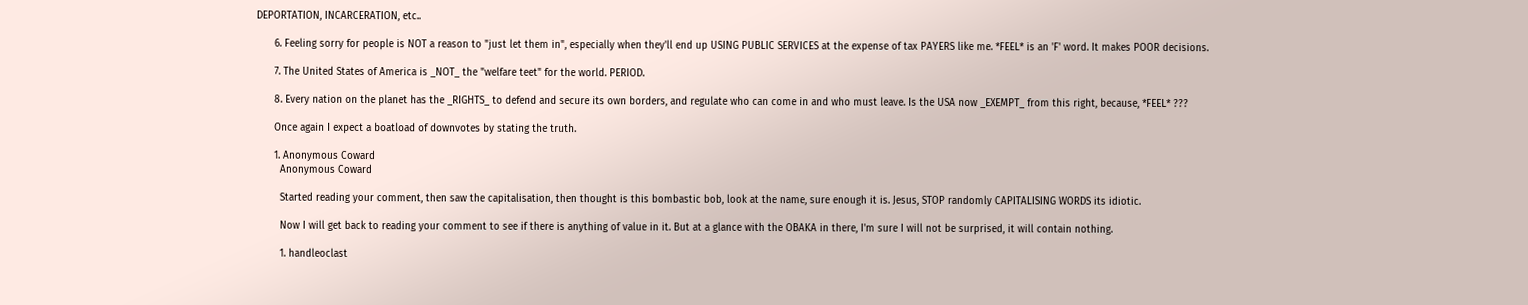DEPORTATION, INCARCERATION, etc..

      6. Feeling sorry for people is NOT a reason to "just let them in", especially when they'll end up USING PUBLIC SERVICES at the expense of tax PAYERS like me. *FEEL* is an 'F' word. It makes POOR decisions.

      7. The United States of America is _NOT_ the "welfare teet" for the world. PERIOD.

      8. Every nation on the planet has the _RIGHTS_ to defend and secure its own borders, and regulate who can come in and who must leave. Is the USA now _EXEMPT_ from this right, because, *FEEL* ???

      Once again I expect a boatload of downvotes by stating the truth.

      1. Anonymous Coward
        Anonymous Coward

        Started reading your comment, then saw the capitalisation, then thought is this bombastic bob, look at the name, sure enough it is. Jesus, STOP randomly CAPITALISING WORDS its idiotic.

        Now I will get back to reading your comment to see if there is anything of value in it. But at a glance with the OBAKA in there, I'm sure I will not be surprised, it will contain nothing.

        1. handleoclast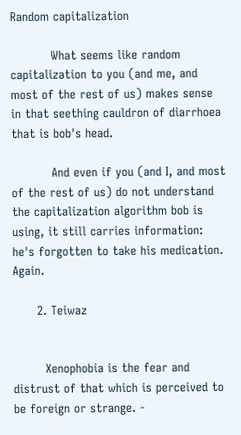Random capitalization

          What seems like random capitalization to you (and me, and most of the rest of us) makes sense in that seething cauldron of diarrhoea that is bob's head.

          And even if you (and I, and most of the rest of us) do not understand the capitalization algorithm bob is using, it still carries information: he's forgotten to take his medication. Again.

      2. Teiwaz


        Xenophobia is the fear and distrust of that which is perceived to be foreign or strange. -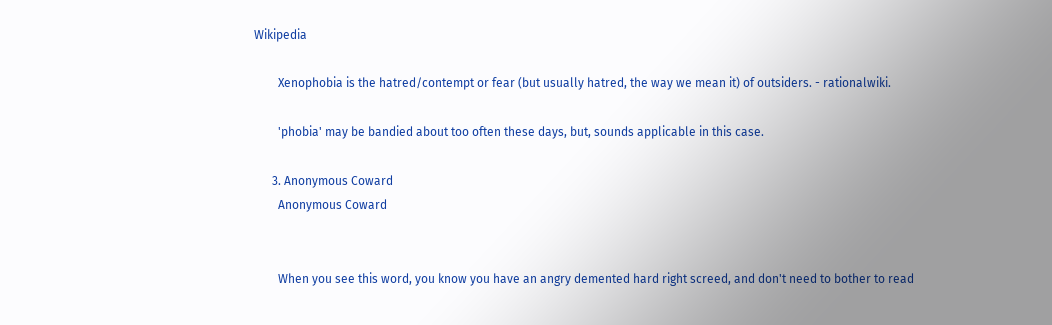Wikipedia

        Xenophobia is the hatred/contempt or fear (but usually hatred, the way we mean it) of outsiders. - rationalwiki.

        'phobia' may be bandied about too often these days, but, sounds applicable in this case.

      3. Anonymous Coward
        Anonymous Coward


        When you see this word, you know you have an angry demented hard right screed, and don't need to bother to read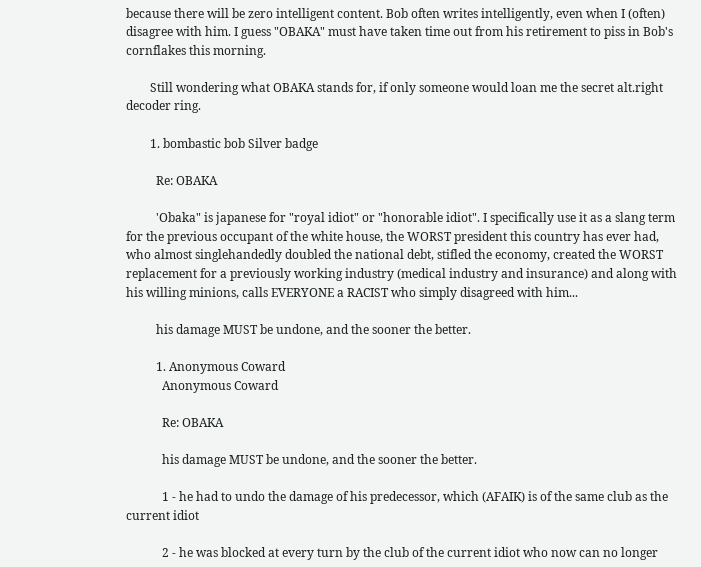because there will be zero intelligent content. Bob often writes intelligently, even when I (often) disagree with him. I guess "OBAKA" must have taken time out from his retirement to piss in Bob's cornflakes this morning.

        Still wondering what OBAKA stands for, if only someone would loan me the secret alt.right decoder ring.

        1. bombastic bob Silver badge

          Re: OBAKA

          'Obaka" is japanese for "royal idiot" or "honorable idiot". I specifically use it as a slang term for the previous occupant of the white house, the WORST president this country has ever had, who almost singlehandedly doubled the national debt, stifled the economy, created the WORST replacement for a previously working industry (medical industry and insurance) and along with his willing minions, calls EVERYONE a RACIST who simply disagreed with him...

          his damage MUST be undone, and the sooner the better.

          1. Anonymous Coward
            Anonymous Coward

            Re: OBAKA

            his damage MUST be undone, and the sooner the better.

            1 - he had to undo the damage of his predecessor, which (AFAIK) is of the same club as the current idiot

            2 - he was blocked at every turn by the club of the current idiot who now can no longer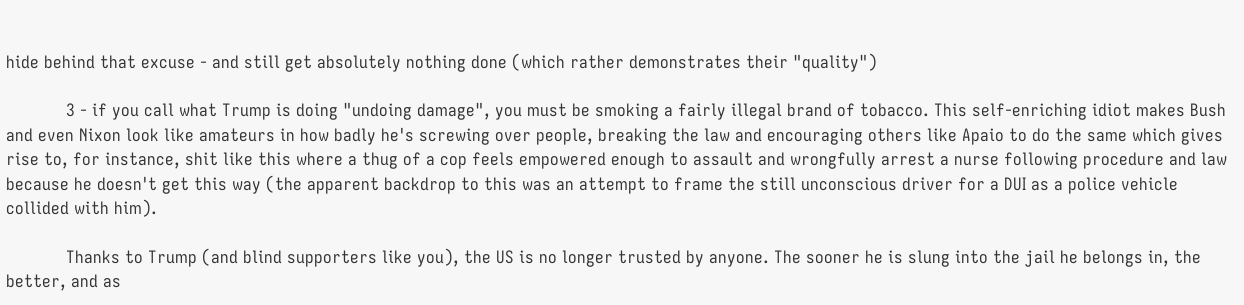hide behind that excuse - and still get absolutely nothing done (which rather demonstrates their "quality")

            3 - if you call what Trump is doing "undoing damage", you must be smoking a fairly illegal brand of tobacco. This self-enriching idiot makes Bush and even Nixon look like amateurs in how badly he's screwing over people, breaking the law and encouraging others like Apaio to do the same which gives rise to, for instance, shit like this where a thug of a cop feels empowered enough to assault and wrongfully arrest a nurse following procedure and law because he doesn't get this way (the apparent backdrop to this was an attempt to frame the still unconscious driver for a DUI as a police vehicle collided with him).

            Thanks to Trump (and blind supporters like you), the US is no longer trusted by anyone. The sooner he is slung into the jail he belongs in, the better, and as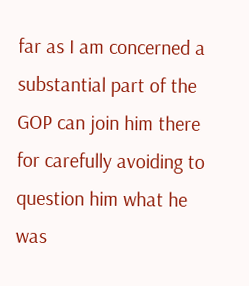far as I am concerned a substantial part of the GOP can join him there for carefully avoiding to question him what he was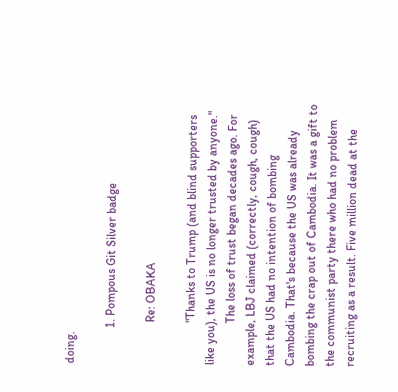doing.

            1. Pompous Git Silver badge

              Re: OBAKA

              "Thanks to Trump (and blind supporters like you), the US is no longer trusted by anyone."
              The loss of trust began decades ago. For example, LBJ claimed (correctly, cough, cough) that the US had no intention of bombing Cambodia. That's because the US was already bombing the crap out of Cambodia. It was a gift to the communist party there who had no problem recruiting as a result. Five million dead at the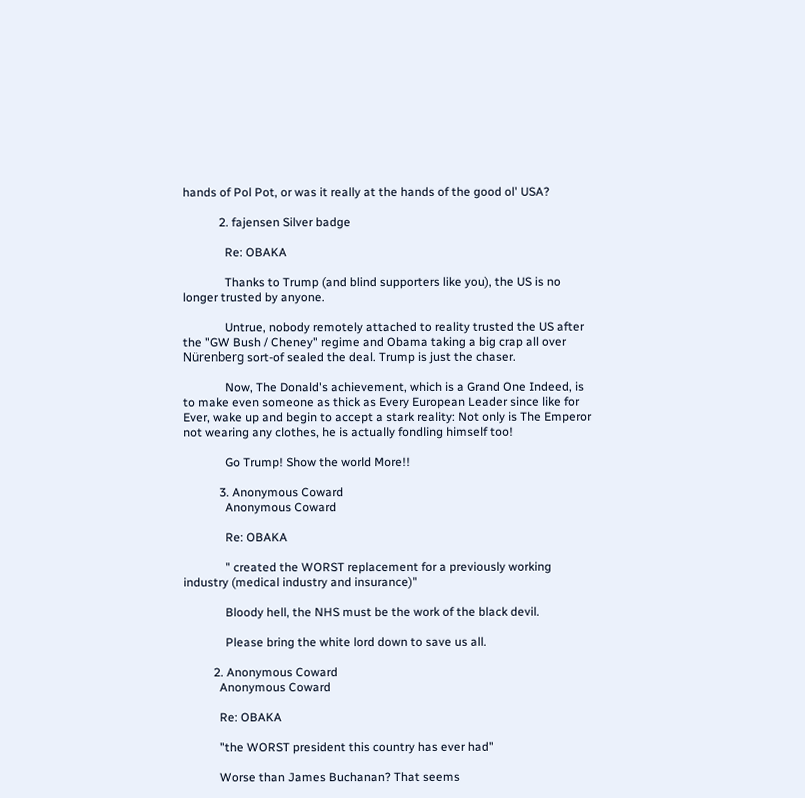hands of Pol Pot, or was it really at the hands of the good ol' USA?

            2. fajensen Silver badge

              Re: OBAKA

              Thanks to Trump (and blind supporters like you), the US is no longer trusted by anyone.

              Untrue, nobody remotely attached to reality trusted the US after the "GW Bush / Cheney" regime and Obama taking a big crap all over Nürenberg sort-of sealed the deal. Trump is just the chaser.

              Now, The Donald's achievement, which is a Grand One Indeed, is to make even someone as thick as Every European Leader since like for Ever, wake up and begin to accept a stark reality: Not only is The Emperor not wearing any clothes, he is actually fondling himself too!

              Go Trump! Show the world More!!

            3. Anonymous Coward
              Anonymous Coward

              Re: OBAKA

              " created the WORST replacement for a previously working industry (medical industry and insurance)"

              Bloody hell, the NHS must be the work of the black devil.

              Please bring the white lord down to save us all.

          2. Anonymous Coward
            Anonymous Coward

            Re: OBAKA

            "the WORST president this country has ever had"

            Worse than James Buchanan? That seems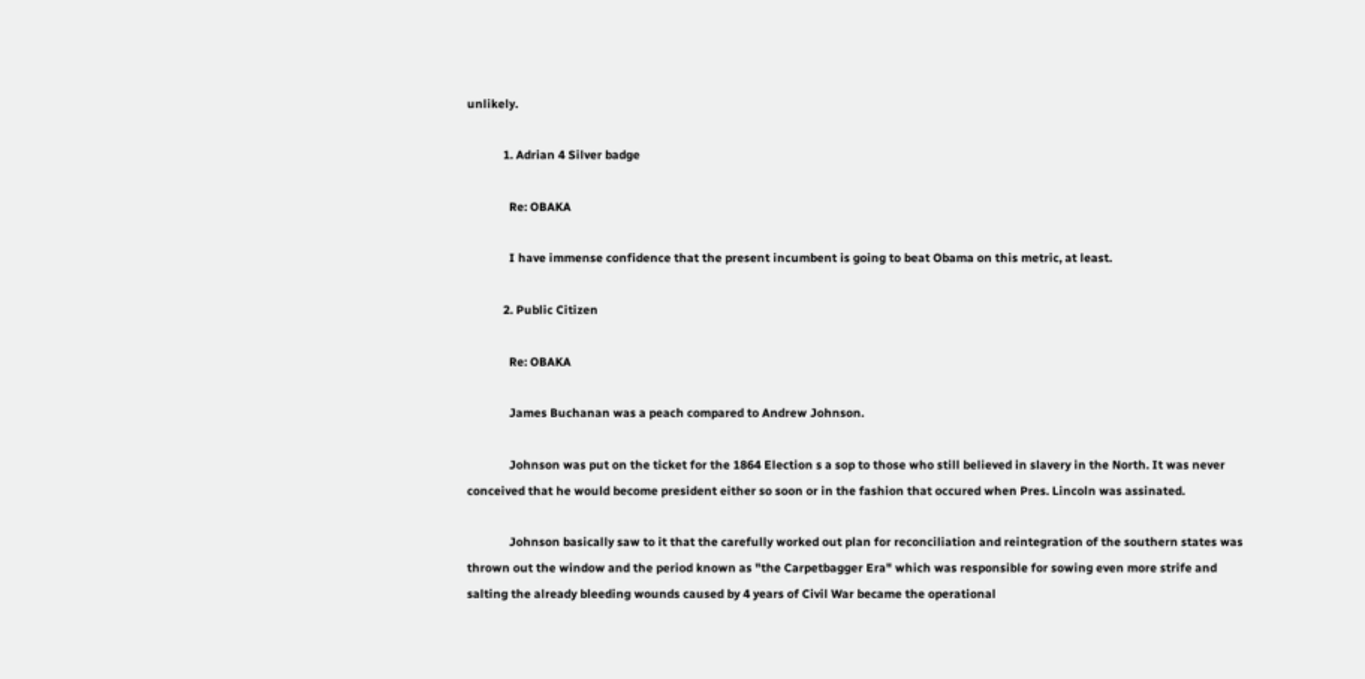unlikely.

            1. Adrian 4 Silver badge

              Re: OBAKA

              I have immense confidence that the present incumbent is going to beat Obama on this metric, at least.

            2. Public Citizen

              Re: OBAKA

              James Buchanan was a peach compared to Andrew Johnson.

              Johnson was put on the ticket for the 1864 Election s a sop to those who still believed in slavery in the North. It was never conceived that he would become president either so soon or in the fashion that occured when Pres. Lincoln was assinated.

              Johnson basically saw to it that the carefully worked out plan for reconciliation and reintegration of the southern states was thrown out the window and the period known as "the Carpetbagger Era" which was responsible for sowing even more strife and salting the already bleeding wounds caused by 4 years of Civil War became the operational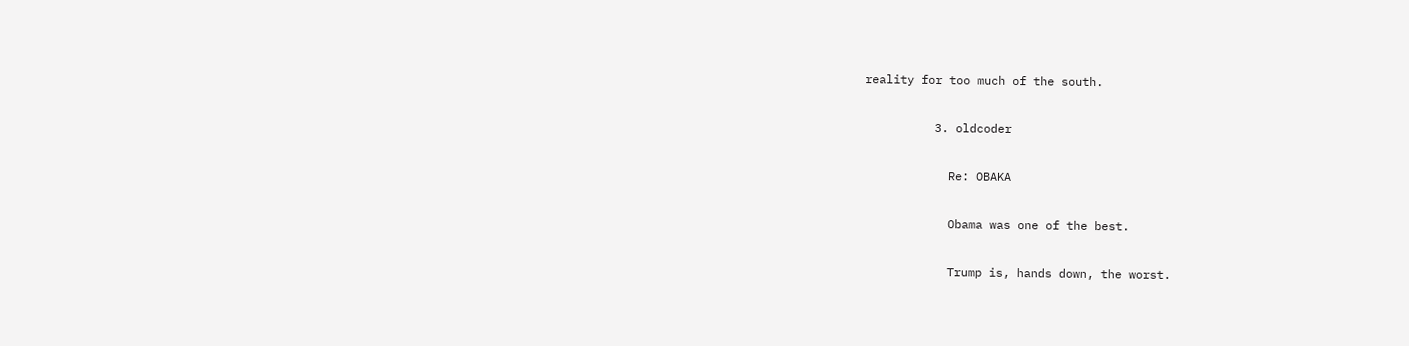reality for too much of the south.

          3. oldcoder

            Re: OBAKA

            Obama was one of the best.

            Trump is, hands down, the worst.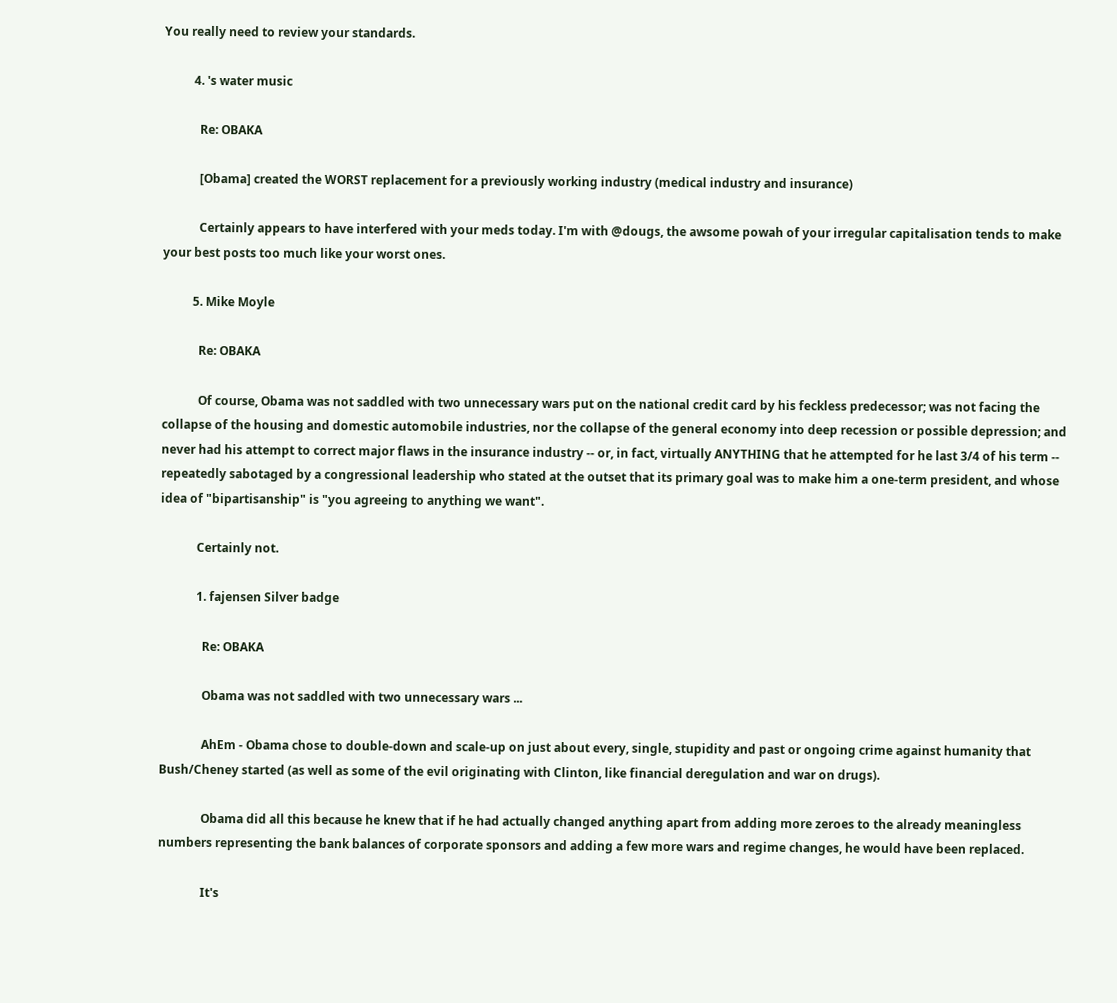You really need to review your standards.

          4. 's water music

            Re: OBAKA

            [Obama] created the WORST replacement for a previously working industry (medical industry and insurance)

            Certainly appears to have interfered with your meds today. I'm with @dougs, the awsome powah of your irregular capitalisation tends to make your best posts too much like your worst ones.

          5. Mike Moyle

            Re: OBAKA

            Of course, Obama was not saddled with two unnecessary wars put on the national credit card by his feckless predecessor; was not facing the collapse of the housing and domestic automobile industries, nor the collapse of the general economy into deep recession or possible depression; and never had his attempt to correct major flaws in the insurance industry -- or, in fact, virtually ANYTHING that he attempted for he last 3/4 of his term -- repeatedly sabotaged by a congressional leadership who stated at the outset that its primary goal was to make him a one-term president, and whose idea of "bipartisanship" is "you agreeing to anything we want".

            Certainly not.

            1. fajensen Silver badge

              Re: OBAKA

              Obama was not saddled with two unnecessary wars ...

              AhEm - Obama chose to double-down and scale-up on just about every, single, stupidity and past or ongoing crime against humanity that Bush/Cheney started (as well as some of the evil originating with Clinton, like financial deregulation and war on drugs).

              Obama did all this because he knew that if he had actually changed anything apart from adding more zeroes to the already meaningless numbers representing the bank balances of corporate sponsors and adding a few more wars and regime changes, he would have been replaced.

              It's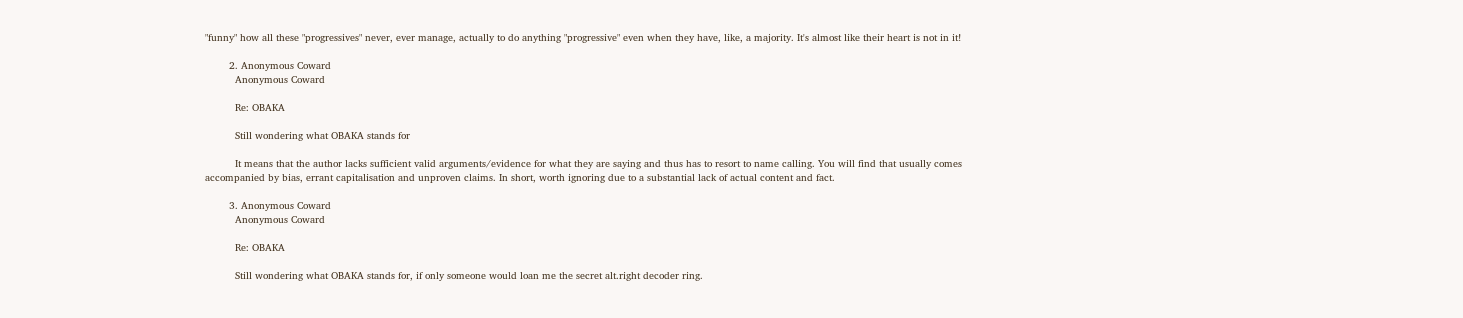"funny" how all these "progressives" never, ever manage, actually to do anything "progressive" even when they have, like, a majority. It's almost like their heart is not in it!

        2. Anonymous Coward
          Anonymous Coward

          Re: OBAKA

          Still wondering what OBAKA stands for

          It means that the author lacks sufficient valid arguments/evidence for what they are saying and thus has to resort to name calling. You will find that usually comes accompanied by bias, errant capitalisation and unproven claims. In short, worth ignoring due to a substantial lack of actual content and fact.

        3. Anonymous Coward
          Anonymous Coward

          Re: OBAKA

          Still wondering what OBAKA stands for, if only someone would loan me the secret alt.right decoder ring.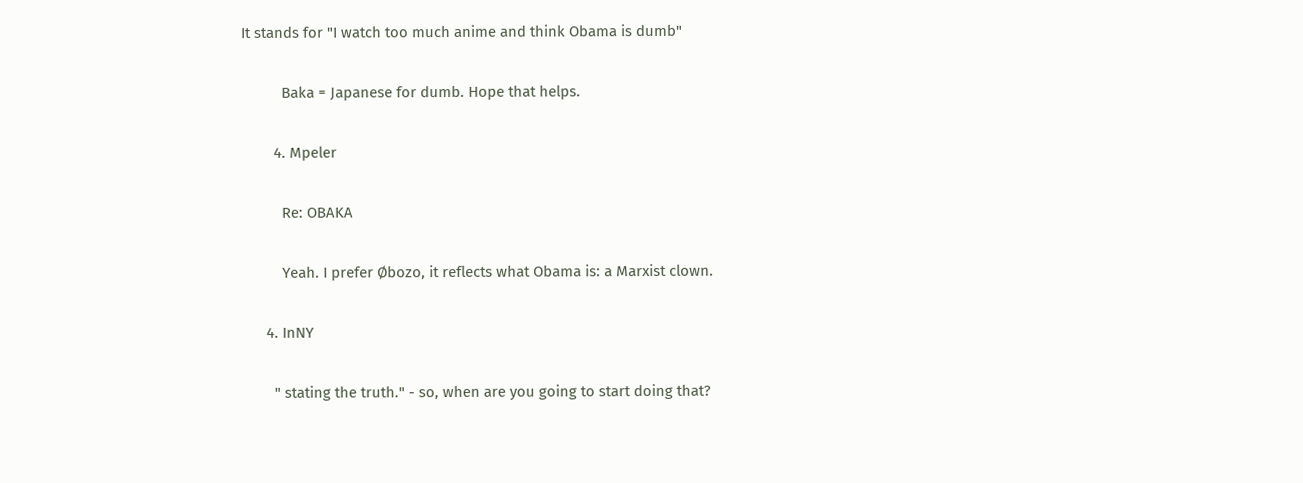It stands for "I watch too much anime and think Obama is dumb"

          Baka = Japanese for dumb. Hope that helps.

        4. Mpeler

          Re: OBAKA

          Yeah. I prefer Øbozo, it reflects what Obama is: a Marxist clown.

      4. InNY

        " stating the truth." - so, when are you going to start doing that?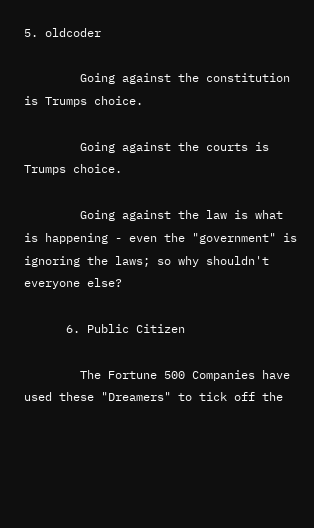5. oldcoder

        Going against the constitution is Trumps choice.

        Going against the courts is Trumps choice.

        Going against the law is what is happening - even the "government" is ignoring the laws; so why shouldn't everyone else?

      6. Public Citizen

        The Fortune 500 Companies have used these "Dreamers" to tick off the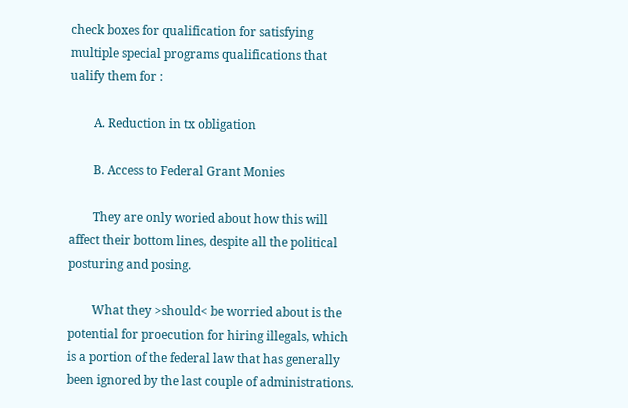check boxes for qualification for satisfying multiple special programs qualifications that ualify them for :

        A. Reduction in tx obligation

        B. Access to Federal Grant Monies

        They are only woried about how this will affect their bottom lines, despite all the political posturing and posing.

        What they >should< be worried about is the potential for proecution for hiring illegals, which is a portion of the federal law that has generally been ignored by the last couple of administrations.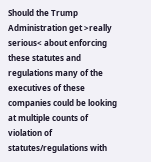Should the Trump Administration get >really serious< about enforcing these statutes and regulations many of the executives of these companies could be looking at multiple counts of violation of statutes/regulations with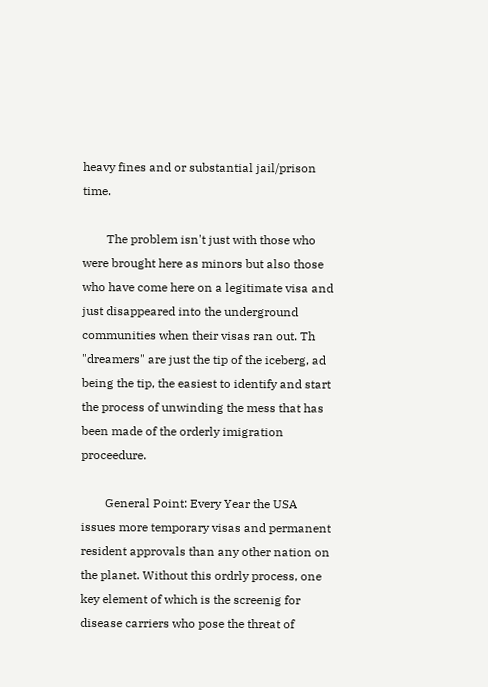heavy fines and or substantial jail/prison time.

        The problem isn't just with those who were brought here as minors but also those who have come here on a legitimate visa and just disappeared into the underground communities when their visas ran out. Th "dreamers" are just the tip of the iceberg, ad being the tip, the easiest to identify and start the process of unwinding the mess that has been made of the orderly imigration proceedure.

        General Point: Every Year the USA issues more temporary visas and permanent resident approvals than any other nation on the planet. Without this ordrly process, one key element of which is the screenig for disease carriers who pose the threat of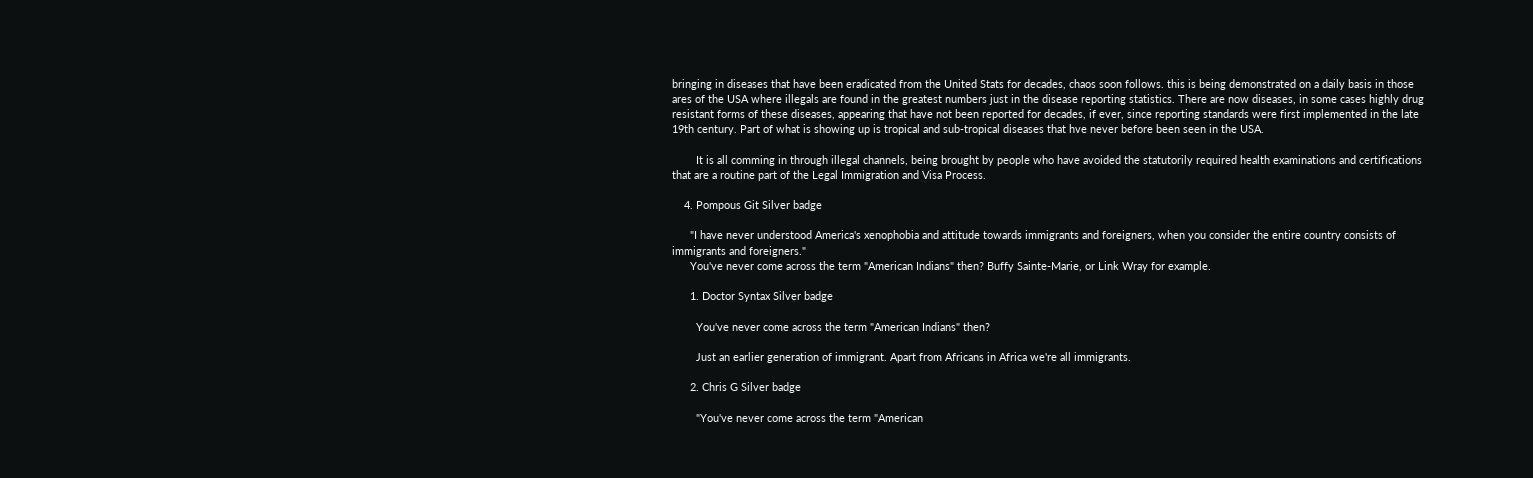bringing in diseases that have been eradicated from the United Stats for decades, chaos soon follows. this is being demonstrated on a daily basis in those ares of the USA where illegals are found in the greatest numbers just in the disease reporting statistics. There are now diseases, in some cases highly drug resistant forms of these diseases, appearing that have not been reported for decades, if ever, since reporting standards were first implemented in the late 19th century. Part of what is showing up is tropical and sub-tropical diseases that hve never before been seen in the USA.

        It is all comming in through illegal channels, being brought by people who have avoided the statutorily required health examinations and certifications that are a routine part of the Legal Immigration and Visa Process.

    4. Pompous Git Silver badge

      "I have never understood America's xenophobia and attitude towards immigrants and foreigners, when you consider the entire country consists of immigrants and foreigners."
      You've never come across the term "American Indians" then? Buffy Sainte-Marie, or Link Wray for example.

      1. Doctor Syntax Silver badge

        You've never come across the term "American Indians" then?

        Just an earlier generation of immigrant. Apart from Africans in Africa we're all immigrants.

      2. Chris G Silver badge

        "You've never come across the term "American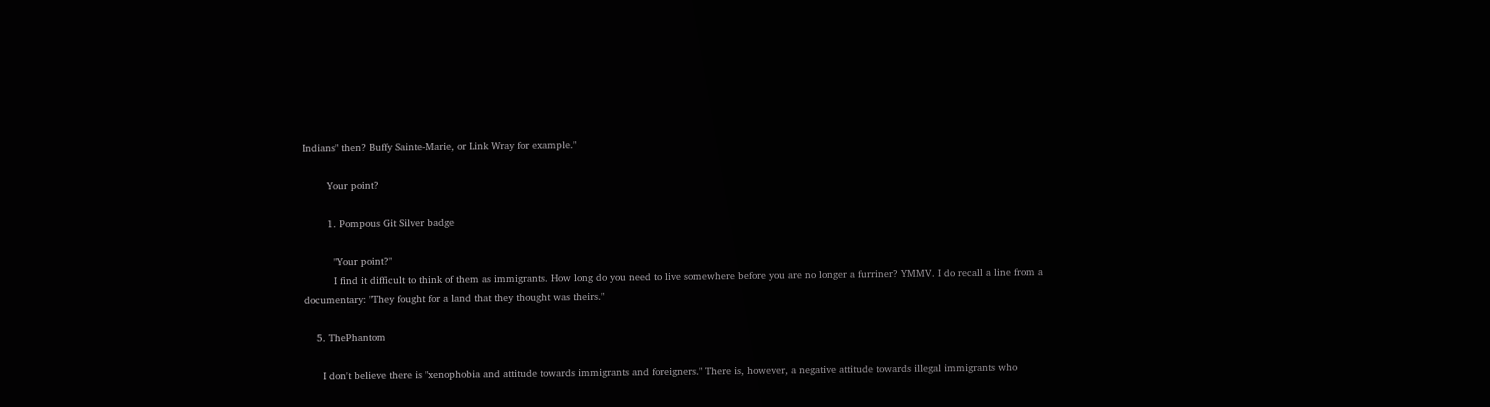Indians" then? Buffy Sainte-Marie, or Link Wray for example."

        Your point?

        1. Pompous Git Silver badge

          "Your point?"
          I find it difficult to think of them as immigrants. How long do you need to live somewhere before you are no longer a furriner? YMMV. I do recall a line from a documentary: "They fought for a land that they thought was theirs."

    5. ThePhantom

      I don't believe there is "xenophobia and attitude towards immigrants and foreigners." There is, however, a negative attitude towards illegal immigrants who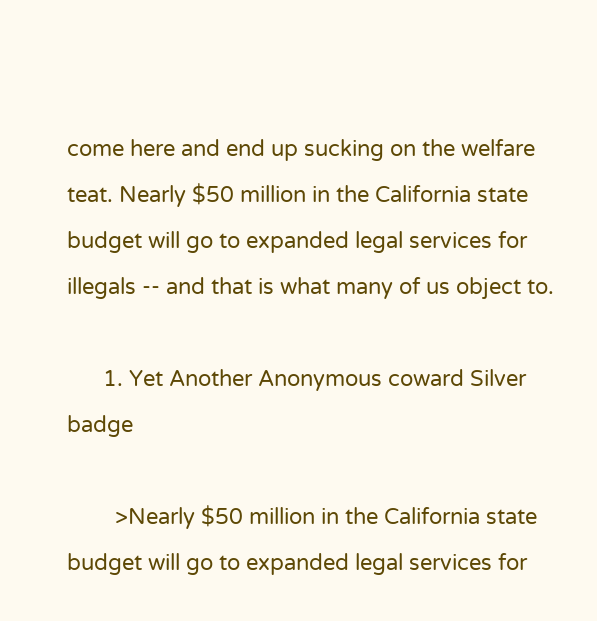come here and end up sucking on the welfare teat. Nearly $50 million in the California state budget will go to expanded legal services for illegals -- and that is what many of us object to.

      1. Yet Another Anonymous coward Silver badge

        >Nearly $50 million in the California state budget will go to expanded legal services for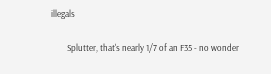illegals

        Splutter, that's nearly 1/7 of an F35 - no wonder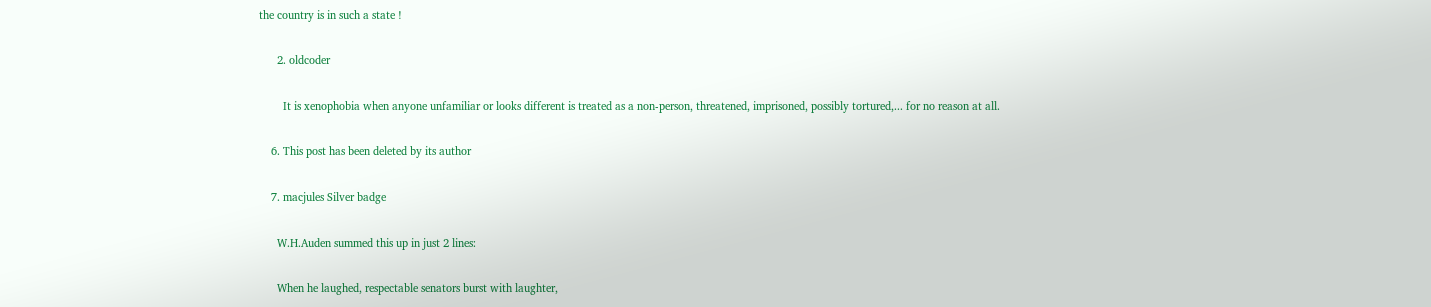the country is in such a state !

      2. oldcoder

        It is xenophobia when anyone unfamiliar or looks different is treated as a non-person, threatened, imprisoned, possibly tortured,... for no reason at all.

    6. This post has been deleted by its author

    7. macjules Silver badge

      W.H.Auden summed this up in just 2 lines:

      When he laughed, respectable senators burst with laughter,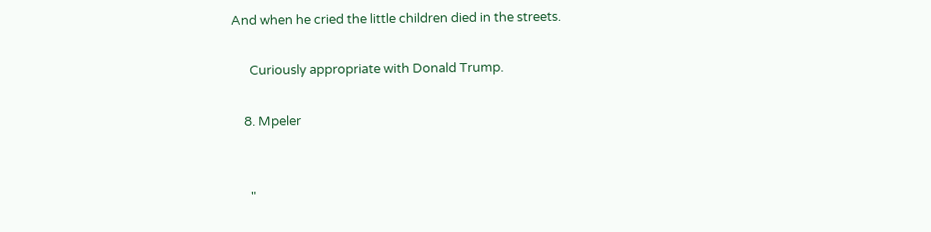And when he cried the little children died in the streets.

      Curiously appropriate with Donald Trump.

    8. Mpeler


      "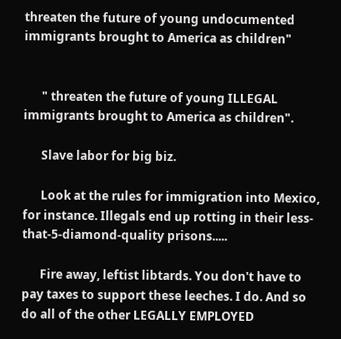threaten the future of young undocumented immigrants brought to America as children"


      " threaten the future of young ILLEGAL immigrants brought to America as children".

      Slave labor for big biz.

      Look at the rules for immigration into Mexico, for instance. Illegals end up rotting in their less-that-5-diamond-quality prisons.....

      Fire away, leftist libtards. You don't have to pay taxes to support these leeches. I do. And so do all of the other LEGALLY EMPLOYED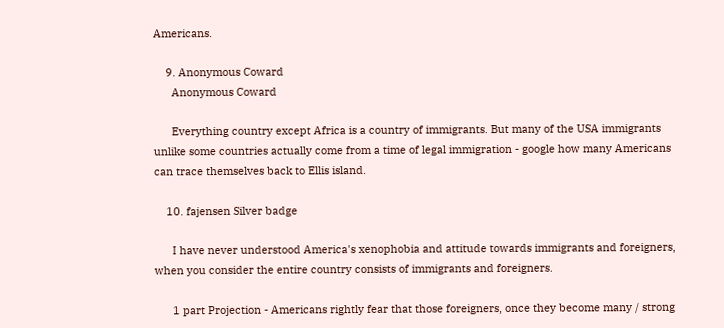Americans.

    9. Anonymous Coward
      Anonymous Coward

      Everything country except Africa is a country of immigrants. But many of the USA immigrants unlike some countries actually come from a time of legal immigration - google how many Americans can trace themselves back to Ellis island.

    10. fajensen Silver badge

      I have never understood America's xenophobia and attitude towards immigrants and foreigners, when you consider the entire country consists of immigrants and foreigners.

      1 part Projection - Americans rightly fear that those foreigners, once they become many / strong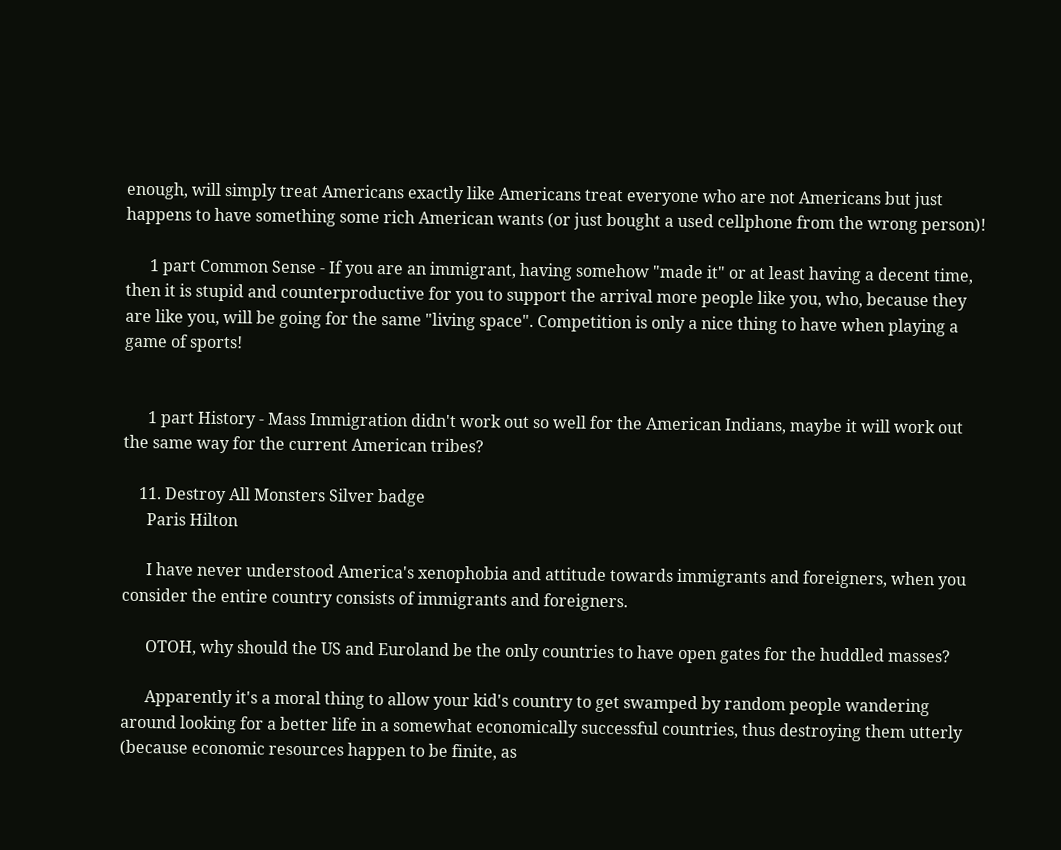enough, will simply treat Americans exactly like Americans treat everyone who are not Americans but just happens to have something some rich American wants (or just bought a used cellphone from the wrong person)!

      1 part Common Sense - If you are an immigrant, having somehow "made it" or at least having a decent time, then it is stupid and counterproductive for you to support the arrival more people like you, who, because they are like you, will be going for the same "living space". Competition is only a nice thing to have when playing a game of sports!


      1 part History - Mass Immigration didn't work out so well for the American Indians, maybe it will work out the same way for the current American tribes?

    11. Destroy All Monsters Silver badge
      Paris Hilton

      I have never understood America's xenophobia and attitude towards immigrants and foreigners, when you consider the entire country consists of immigrants and foreigners.

      OTOH, why should the US and Euroland be the only countries to have open gates for the huddled masses?

      Apparently it's a moral thing to allow your kid's country to get swamped by random people wandering around looking for a better life in a somewhat economically successful countries, thus destroying them utterly (because economic resources happen to be finite, as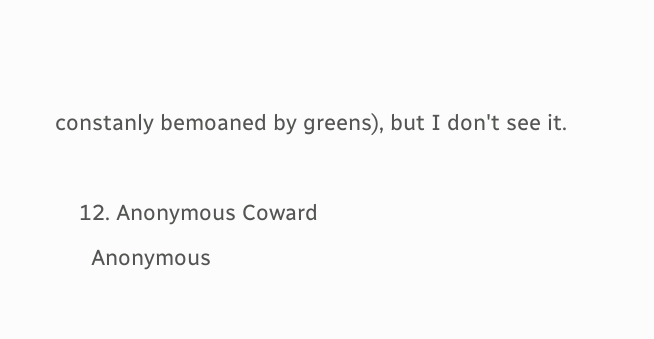constanly bemoaned by greens), but I don't see it.

    12. Anonymous Coward
      Anonymous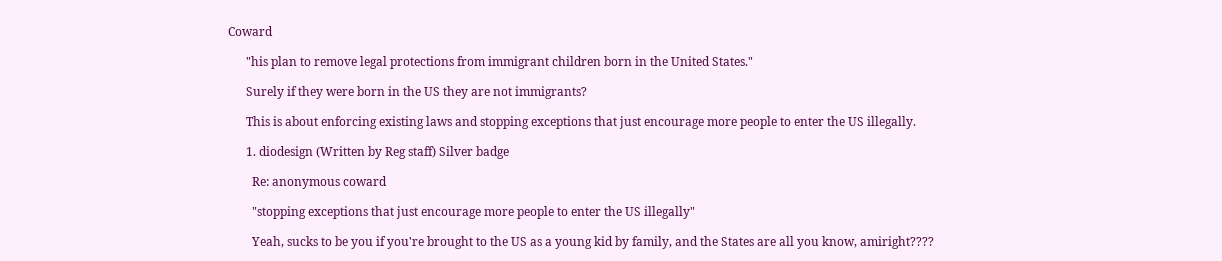Coward

      "his plan to remove legal protections from immigrant children born in the United States."

      Surely if they were born in the US they are not immigrants?

      This is about enforcing existing laws and stopping exceptions that just encourage more people to enter the US illegally.

      1. diodesign (Written by Reg staff) Silver badge

        Re: anonymous coward

        "stopping exceptions that just encourage more people to enter the US illegally"

        Yeah, sucks to be you if you're brought to the US as a young kid by family, and the States are all you know, amiright????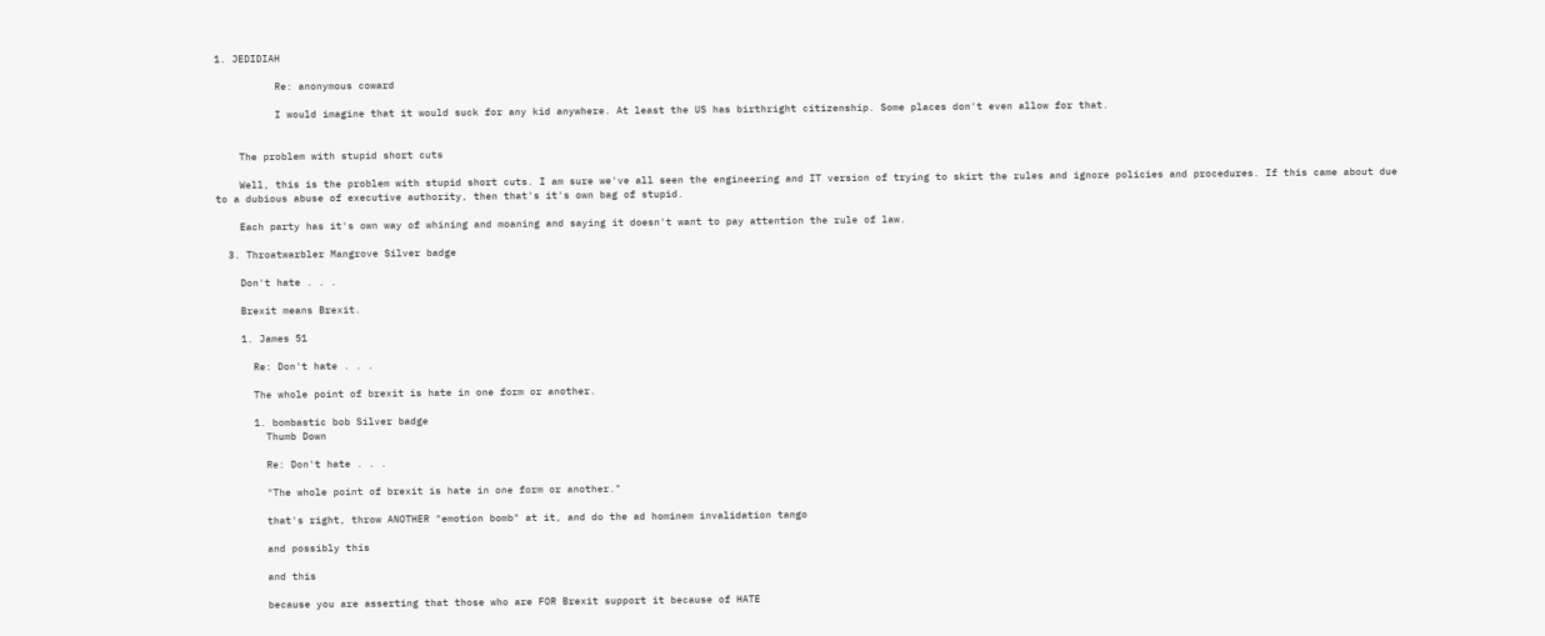1. JEDIDIAH

          Re: anonymous coward

          I would imagine that it would suck for any kid anywhere. At least the US has birthright citizenship. Some places don't even allow for that.


    The problem with stupid short cuts

    Well, this is the problem with stupid short cuts. I am sure we've all seen the engineering and IT version of trying to skirt the rules and ignore policies and procedures. If this came about due to a dubious abuse of executive authority, then that's it's own bag of stupid.

    Each party has it's own way of whining and moaning and saying it doesn't want to pay attention the rule of law.

  3. Throatwarbler Mangrove Silver badge

    Don't hate . . .

    Brexit means Brexit.

    1. James 51

      Re: Don't hate . . .

      The whole point of brexit is hate in one form or another.

      1. bombastic bob Silver badge
        Thumb Down

        Re: Don't hate . . .

        "The whole point of brexit is hate in one form or another."

        that's right, throw ANOTHER "emotion bomb" at it, and do the ad hominem invalidation tango

        and possibly this

        and this

        because you are asserting that those who are FOR Brexit support it because of HATE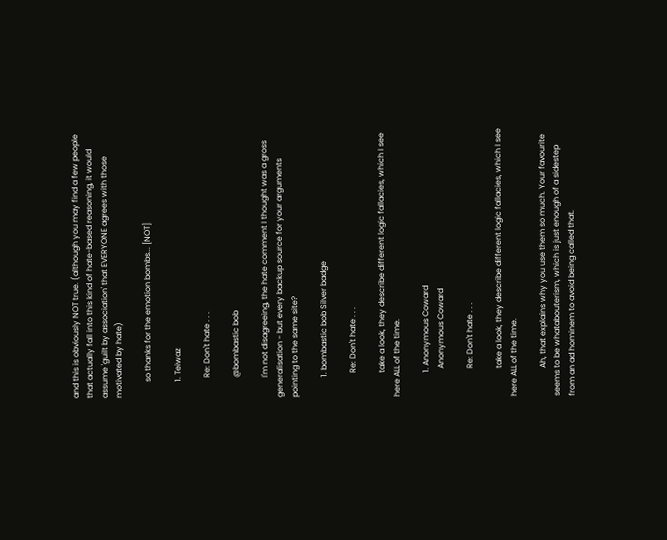and this is obviously NOT true. (although you may find a few people that actually fall into this kind of hate-based reasoning, it would assume 'guilt by association' that EVERYONE agrees with those motivated by hate)

        so thanks for the emotion bombs... [NOT]

        1. Teiwaz

          Re: Don't hate . . .

          @bombastic bob

          I'm not disagreeing, the hate comment I thought was a gross generalisation - but every backup source for your arguments pointing to the same site?

          1. bombastic bob Silver badge

            Re: Don't hate . . .

            take a look, they describe different logic fallacies, which I see here ALL of the time.

            1. Anonymous Coward
              Anonymous Coward

              Re: Don't hate . . .

              take a look, they describe different logic fallacies, which I see here ALL of the time.

              Ah, that explains why you use them so much. Your favourite seems to be whatabouterism, which is just enough of a sidestep from an ad hominem to avoid being called that.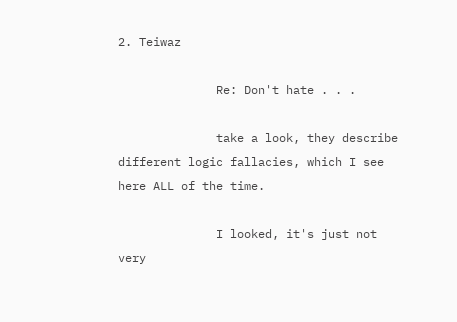2. Teiwaz

              Re: Don't hate . . .

              take a look, they describe different logic fallacies, which I see here ALL of the time.

              I looked, it's just not very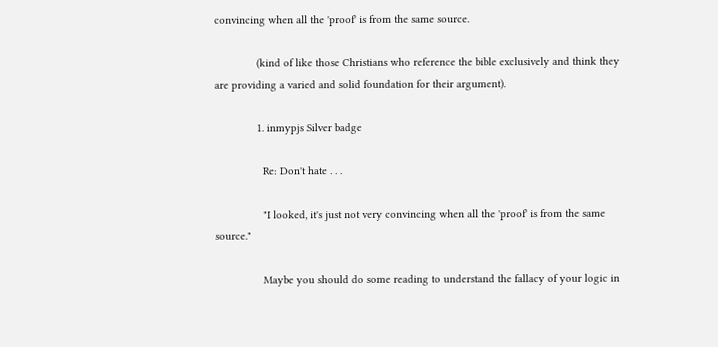convincing when all the 'proof' is from the same source.

              (kind of like those Christians who reference the bible exclusively and think they are providing a varied and solid foundation for their argument).

              1. inmypjs Silver badge

                Re: Don't hate . . .

                "I looked, it's just not very convincing when all the 'proof' is from the same source."

                Maybe you should do some reading to understand the fallacy of your logic in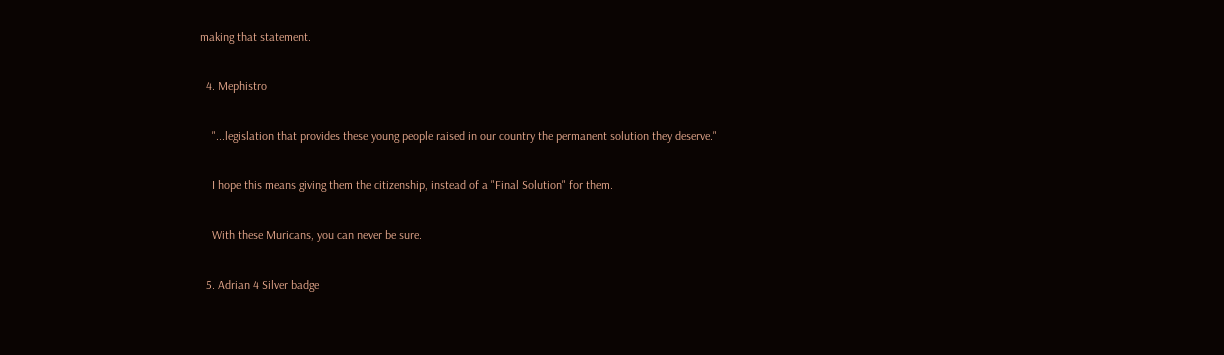making that statement.

  4. Mephistro

    "...legislation that provides these young people raised in our country the permanent solution they deserve."

    I hope this means giving them the citizenship, instead of a "Final Solution" for them.

    With these Muricans, you can never be sure.

  5. Adrian 4 Silver badge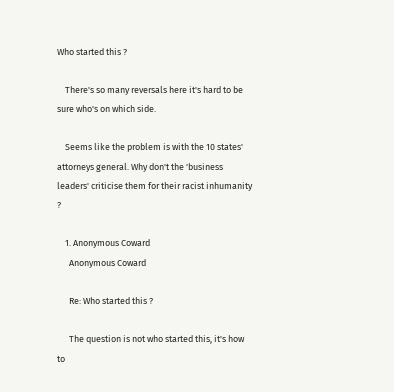Who started this ?

    There's so many reversals here it's hard to be sure who's on which side.

    Seems like the problem is with the 10 states' attorneys general. Why don't the 'business leaders' criticise them for their racist inhumanity ?

    1. Anonymous Coward
      Anonymous Coward

      Re: Who started this ?

      The question is not who started this, it's how to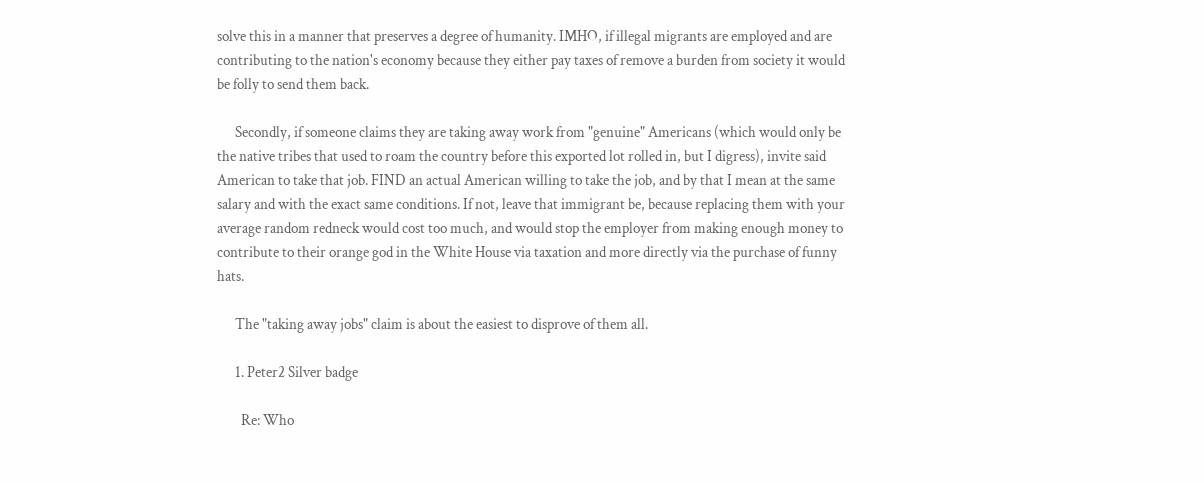solve this in a manner that preserves a degree of humanity. IMHO, if illegal migrants are employed and are contributing to the nation's economy because they either pay taxes of remove a burden from society it would be folly to send them back.

      Secondly, if someone claims they are taking away work from "genuine" Americans (which would only be the native tribes that used to roam the country before this exported lot rolled in, but I digress), invite said American to take that job. FIND an actual American willing to take the job, and by that I mean at the same salary and with the exact same conditions. If not, leave that immigrant be, because replacing them with your average random redneck would cost too much, and would stop the employer from making enough money to contribute to their orange god in the White House via taxation and more directly via the purchase of funny hats.

      The "taking away jobs" claim is about the easiest to disprove of them all.

      1. Peter2 Silver badge

        Re: Who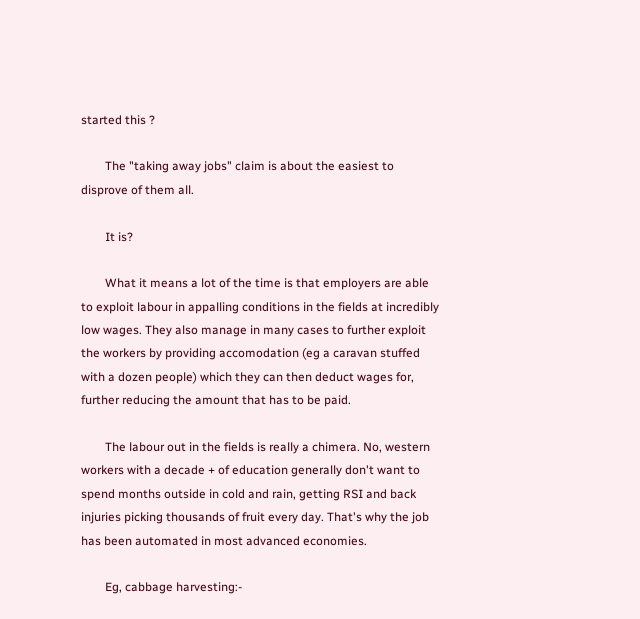started this ?

        The "taking away jobs" claim is about the easiest to disprove of them all.

        It is?

        What it means a lot of the time is that employers are able to exploit labour in appalling conditions in the fields at incredibly low wages. They also manage in many cases to further exploit the workers by providing accomodation (eg a caravan stuffed with a dozen people) which they can then deduct wages for, further reducing the amount that has to be paid.

        The labour out in the fields is really a chimera. No, western workers with a decade + of education generally don't want to spend months outside in cold and rain, getting RSI and back injuries picking thousands of fruit every day. That's why the job has been automated in most advanced economies.

        Eg, cabbage harvesting:-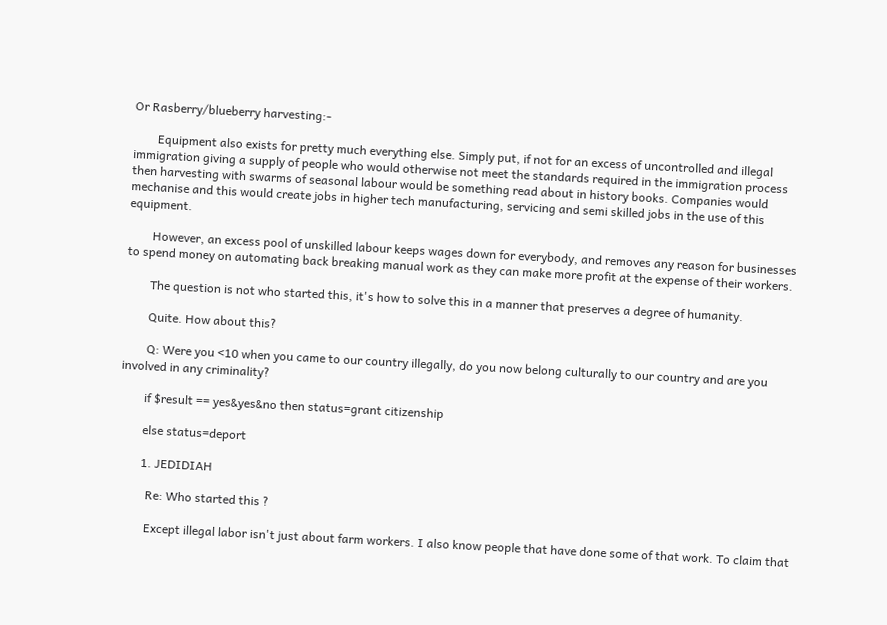Or Rasberry/blueberry harvesting:-

        Equipment also exists for pretty much everything else. Simply put, if not for an excess of uncontrolled and illegal immigration giving a supply of people who would otherwise not meet the standards required in the immigration process then harvesting with swarms of seasonal labour would be something read about in history books. Companies would mechanise and this would create jobs in higher tech manufacturing, servicing and semi skilled jobs in the use of this equipment.

        However, an excess pool of unskilled labour keeps wages down for everybody, and removes any reason for businesses to spend money on automating back breaking manual work as they can make more profit at the expense of their workers.

        The question is not who started this, it's how to solve this in a manner that preserves a degree of humanity.

        Quite. How about this?

        Q: Were you <10 when you came to our country illegally, do you now belong culturally to our country and are you involved in any criminality?

        if $result == yes&yes&no then status=grant citizenship

        else status=deport

        1. JEDIDIAH

          Re: Who started this ?

          Except illegal labor isn't just about farm workers. I also know people that have done some of that work. To claim that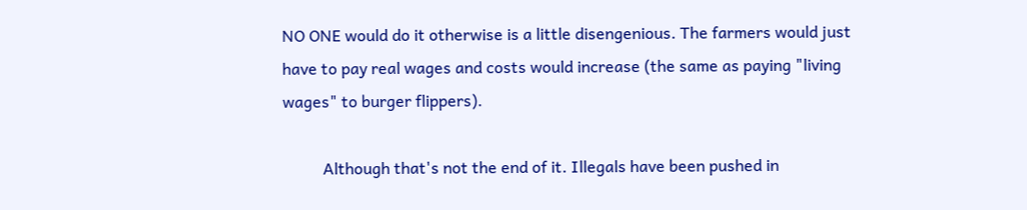NO ONE would do it otherwise is a little disengenious. The farmers would just have to pay real wages and costs would increase (the same as paying "living wages" to burger flippers).

          Although that's not the end of it. Illegals have been pushed in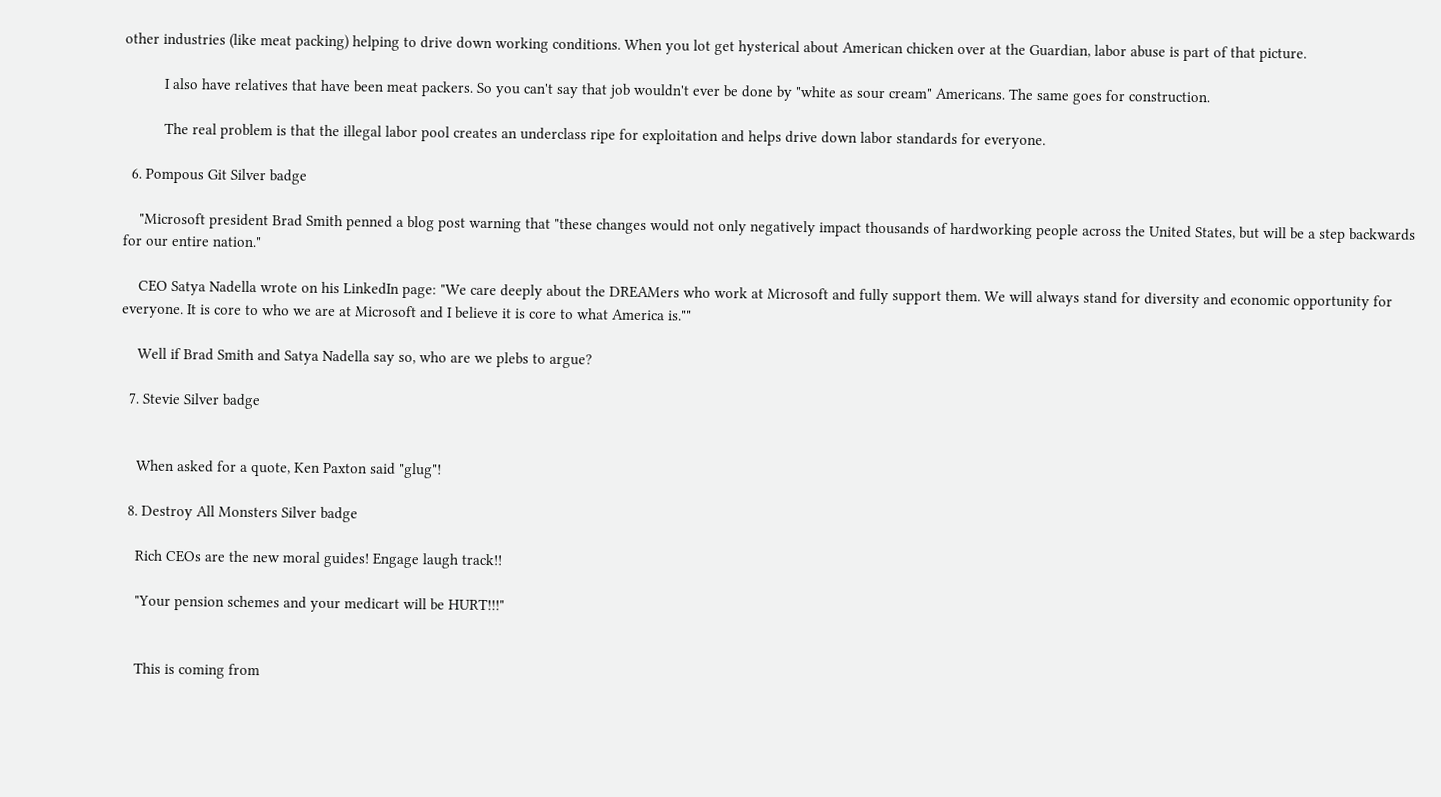other industries (like meat packing) helping to drive down working conditions. When you lot get hysterical about American chicken over at the Guardian, labor abuse is part of that picture.

          I also have relatives that have been meat packers. So you can't say that job wouldn't ever be done by "white as sour cream" Americans. The same goes for construction.

          The real problem is that the illegal labor pool creates an underclass ripe for exploitation and helps drive down labor standards for everyone.

  6. Pompous Git Silver badge

    "Microsoft president Brad Smith penned a blog post warning that "these changes would not only negatively impact thousands of hardworking people across the United States, but will be a step backwards for our entire nation."

    CEO Satya Nadella wrote on his LinkedIn page: "We care deeply about the DREAMers who work at Microsoft and fully support them. We will always stand for diversity and economic opportunity for everyone. It is core to who we are at Microsoft and I believe it is core to what America is.""

    Well if Brad Smith and Satya Nadella say so, who are we plebs to argue?

  7. Stevie Silver badge


    When asked for a quote, Ken Paxton said "glug"!

  8. Destroy All Monsters Silver badge

    Rich CEOs are the new moral guides! Engage laugh track!!

    "Your pension schemes and your medicart will be HURT!!!"


    This is coming from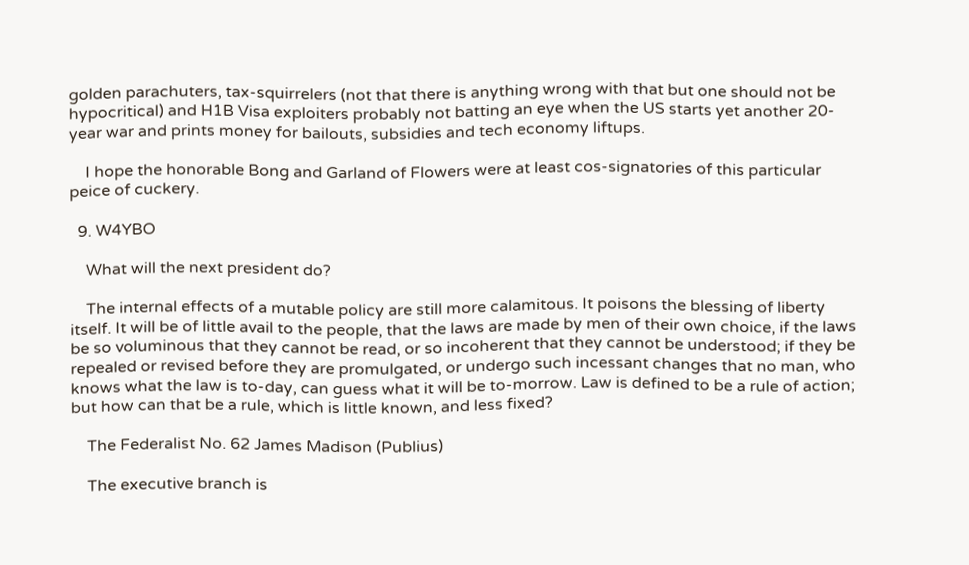golden parachuters, tax-squirrelers (not that there is anything wrong with that but one should not be hypocritical) and H1B Visa exploiters probably not batting an eye when the US starts yet another 20-year war and prints money for bailouts, subsidies and tech economy liftups.

    I hope the honorable Bong and Garland of Flowers were at least cos-signatories of this particular peice of cuckery.

  9. W4YBO

    What will the next president do?

    The internal effects of a mutable policy are still more calamitous. It poisons the blessing of liberty itself. It will be of little avail to the people, that the laws are made by men of their own choice, if the laws be so voluminous that they cannot be read, or so incoherent that they cannot be understood; if they be repealed or revised before they are promulgated, or undergo such incessant changes that no man, who knows what the law is to-day, can guess what it will be to-morrow. Law is defined to be a rule of action; but how can that be a rule, which is little known, and less fixed?

    The Federalist No. 62 James Madison (Publius)

    The executive branch is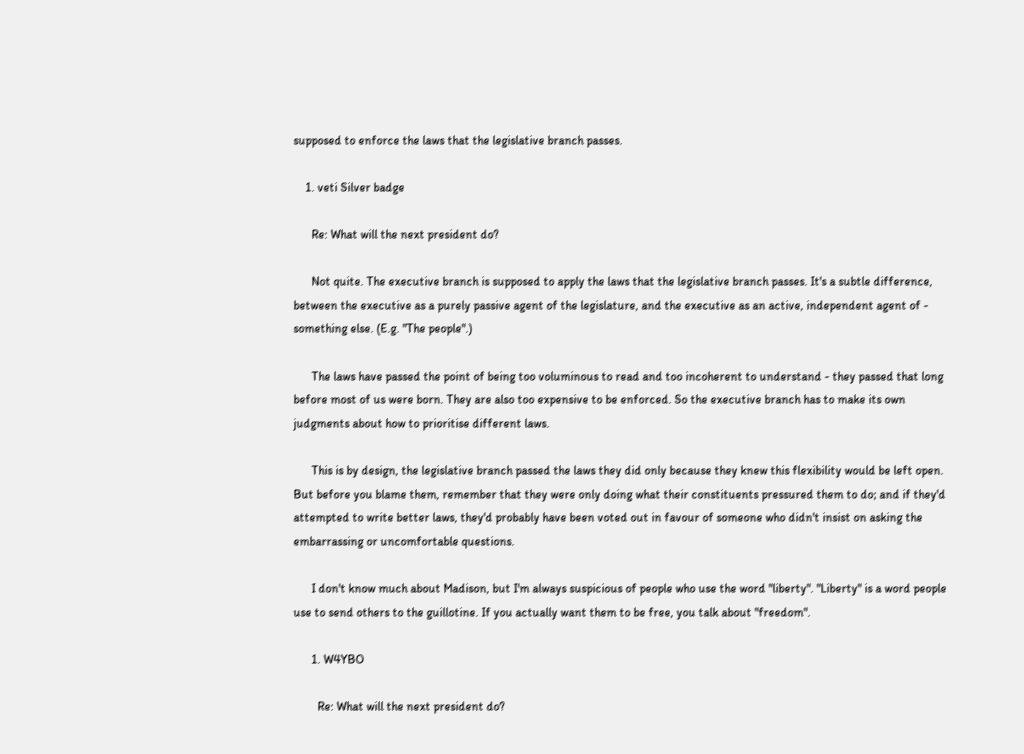supposed to enforce the laws that the legislative branch passes.

    1. veti Silver badge

      Re: What will the next president do?

      Not quite. The executive branch is supposed to apply the laws that the legislative branch passes. It's a subtle difference, between the executive as a purely passive agent of the legislature, and the executive as an active, independent agent of - something else. (E.g. "The people".)

      The laws have passed the point of being too voluminous to read and too incoherent to understand - they passed that long before most of us were born. They are also too expensive to be enforced. So the executive branch has to make its own judgments about how to prioritise different laws.

      This is by design, the legislative branch passed the laws they did only because they knew this flexibility would be left open. But before you blame them, remember that they were only doing what their constituents pressured them to do; and if they'd attempted to write better laws, they'd probably have been voted out in favour of someone who didn't insist on asking the embarrassing or uncomfortable questions.

      I don't know much about Madison, but I'm always suspicious of people who use the word "liberty". "Liberty" is a word people use to send others to the guillotine. If you actually want them to be free, you talk about "freedom".

      1. W4YBO

        Re: What will the next president do?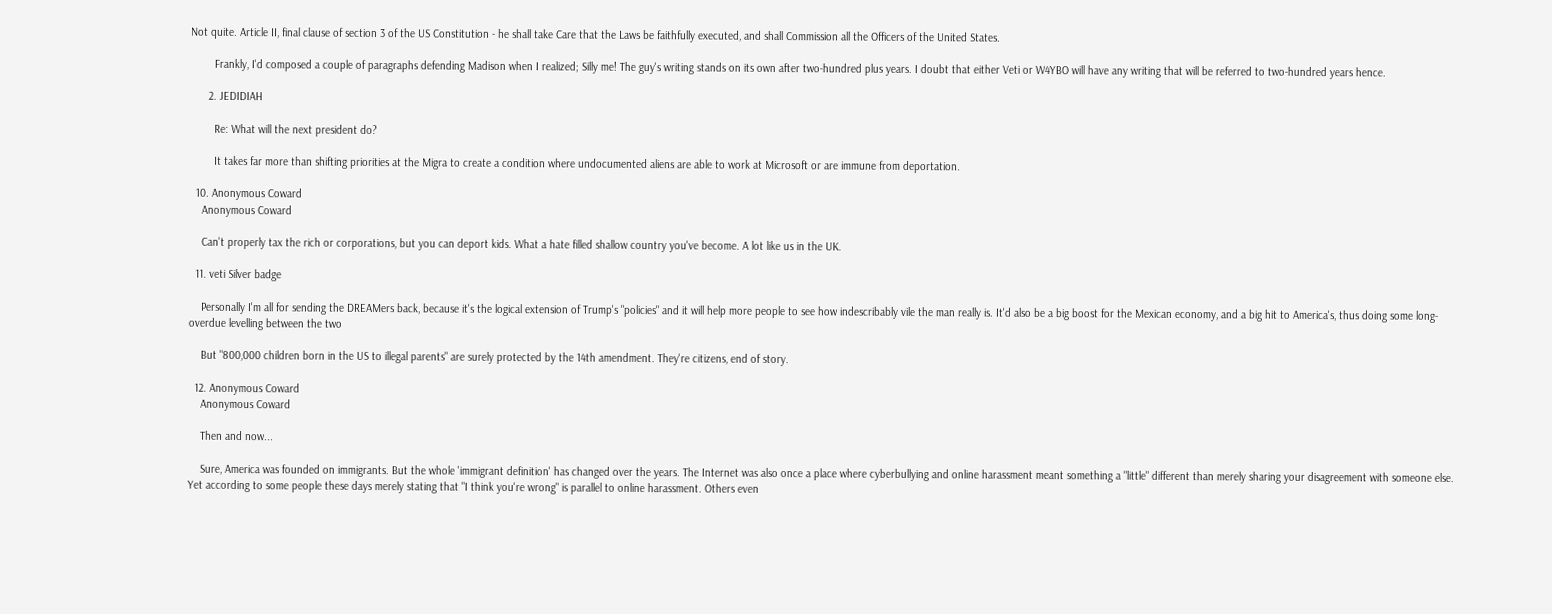Not quite. Article II, final clause of section 3 of the US Constitution - he shall take Care that the Laws be faithfully executed, and shall Commission all the Officers of the United States.

        Frankly, I'd composed a couple of paragraphs defending Madison when I realized; Silly me! The guy's writing stands on its own after two-hundred plus years. I doubt that either Veti or W4YBO will have any writing that will be referred to two-hundred years hence.

      2. JEDIDIAH

        Re: What will the next president do?

        It takes far more than shifting priorities at the Migra to create a condition where undocumented aliens are able to work at Microsoft or are immune from deportation.

  10. Anonymous Coward
    Anonymous Coward

    Can't properly tax the rich or corporations, but you can deport kids. What a hate filled shallow country you've become. A lot like us in the UK.

  11. veti Silver badge

    Personally I'm all for sending the DREAMers back, because it's the logical extension of Trump's "policies" and it will help more people to see how indescribably vile the man really is. It'd also be a big boost for the Mexican economy, and a big hit to America's, thus doing some long-overdue levelling between the two

    But "800,000 children born in the US to illegal parents" are surely protected by the 14th amendment. They're citizens, end of story.

  12. Anonymous Coward
    Anonymous Coward

    Then and now...

    Sure, America was founded on immigrants. But the whole 'immigrant definition' has changed over the years. The Internet was also once a place where cyberbullying and online harassment meant something a "little" different than merely sharing your disagreement with someone else. Yet according to some people these days merely stating that "I think you're wrong" is parallel to online harassment. Others even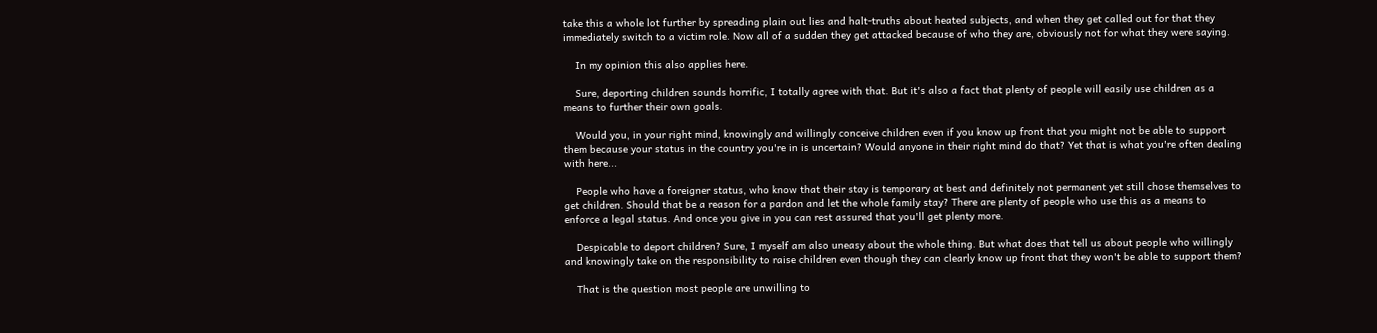take this a whole lot further by spreading plain out lies and halt-truths about heated subjects, and when they get called out for that they immediately switch to a victim role. Now all of a sudden they get attacked because of who they are, obviously not for what they were saying.

    In my opinion this also applies here.

    Sure, deporting children sounds horrific, I totally agree with that. But it's also a fact that plenty of people will easily use children as a means to further their own goals.

    Would you, in your right mind, knowingly and willingly conceive children even if you know up front that you might not be able to support them because your status in the country you're in is uncertain? Would anyone in their right mind do that? Yet that is what you're often dealing with here...

    People who have a foreigner status, who know that their stay is temporary at best and definitely not permanent yet still chose themselves to get children. Should that be a reason for a pardon and let the whole family stay? There are plenty of people who use this as a means to enforce a legal status. And once you give in you can rest assured that you'll get plenty more.

    Despicable to deport children? Sure, I myself am also uneasy about the whole thing. But what does that tell us about people who willingly and knowingly take on the responsibility to raise children even though they can clearly know up front that they won't be able to support them?

    That is the question most people are unwilling to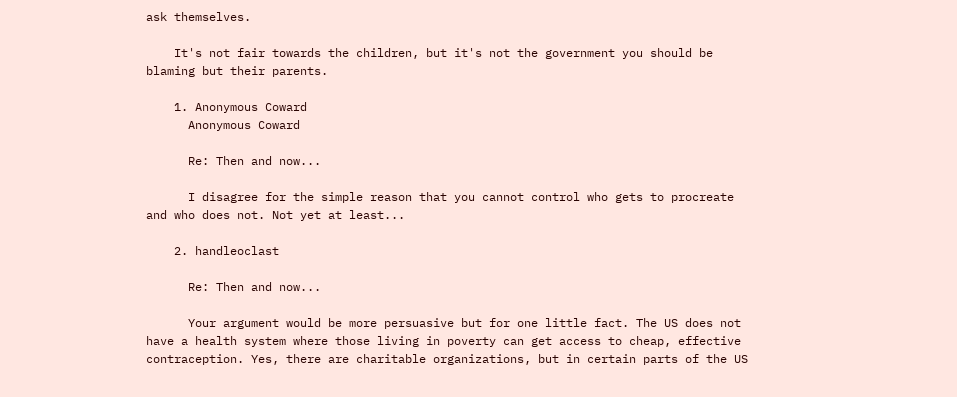ask themselves.

    It's not fair towards the children, but it's not the government you should be blaming but their parents.

    1. Anonymous Coward
      Anonymous Coward

      Re: Then and now...

      I disagree for the simple reason that you cannot control who gets to procreate and who does not. Not yet at least...

    2. handleoclast

      Re: Then and now...

      Your argument would be more persuasive but for one little fact. The US does not have a health system where those living in poverty can get access to cheap, effective contraception. Yes, there are charitable organizations, but in certain parts of the US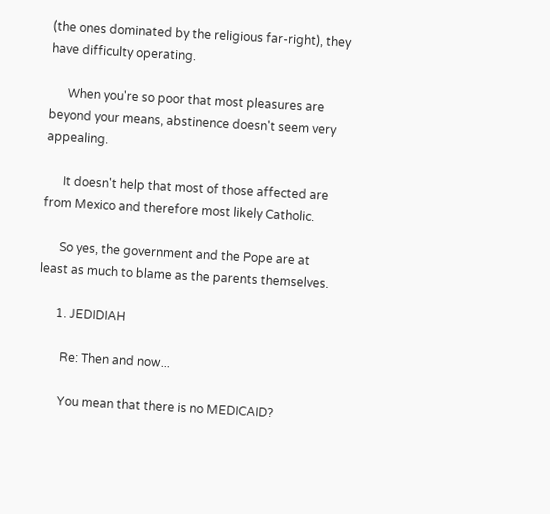(the ones dominated by the religious far-right), they have difficulty operating.

      When you're so poor that most pleasures are beyond your means, abstinence doesn't seem very appealing.

      It doesn't help that most of those affected are from Mexico and therefore most likely Catholic.

      So yes, the government and the Pope are at least as much to blame as the parents themselves.

      1. JEDIDIAH

        Re: Then and now...

        You mean that there is no MEDICAID?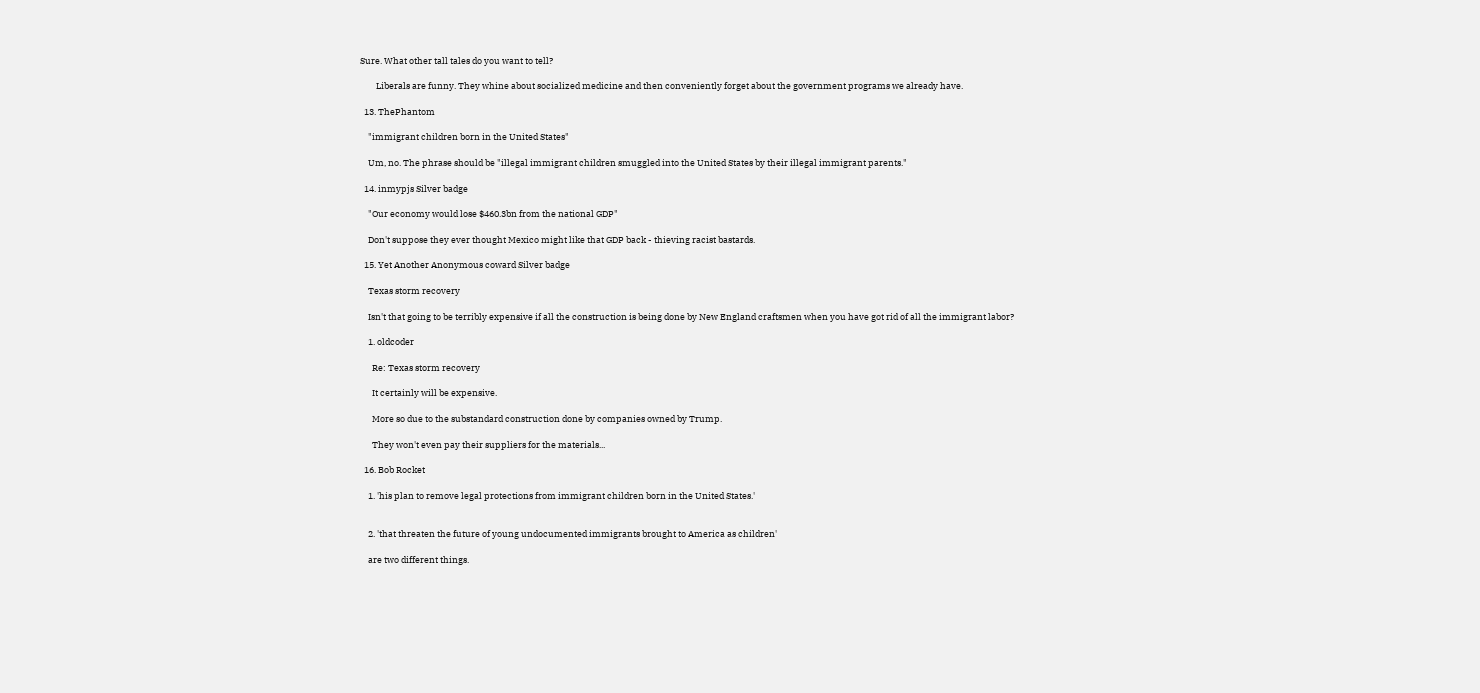Sure. What other tall tales do you want to tell?

        Liberals are funny. They whine about socialized medicine and then conveniently forget about the government programs we already have.

  13. ThePhantom

    "immigrant children born in the United States"

    Um, no. The phrase should be "illegal immigrant children smuggled into the United States by their illegal immigrant parents."

  14. inmypjs Silver badge

    "Our economy would lose $460.3bn from the national GDP"

    Don't suppose they ever thought Mexico might like that GDP back - thieving racist bastards.

  15. Yet Another Anonymous coward Silver badge

    Texas storm recovery

    Isn't that going to be terribly expensive if all the construction is being done by New England craftsmen when you have got rid of all the immigrant labor?

    1. oldcoder

      Re: Texas storm recovery

      It certainly will be expensive.

      More so due to the substandard construction done by companies owned by Trump.

      They won't even pay their suppliers for the materials...

  16. Bob Rocket

    1. 'his plan to remove legal protections from immigrant children born in the United States.'


    2. 'that threaten the future of young undocumented immigrants brought to America as children'

    are two different things.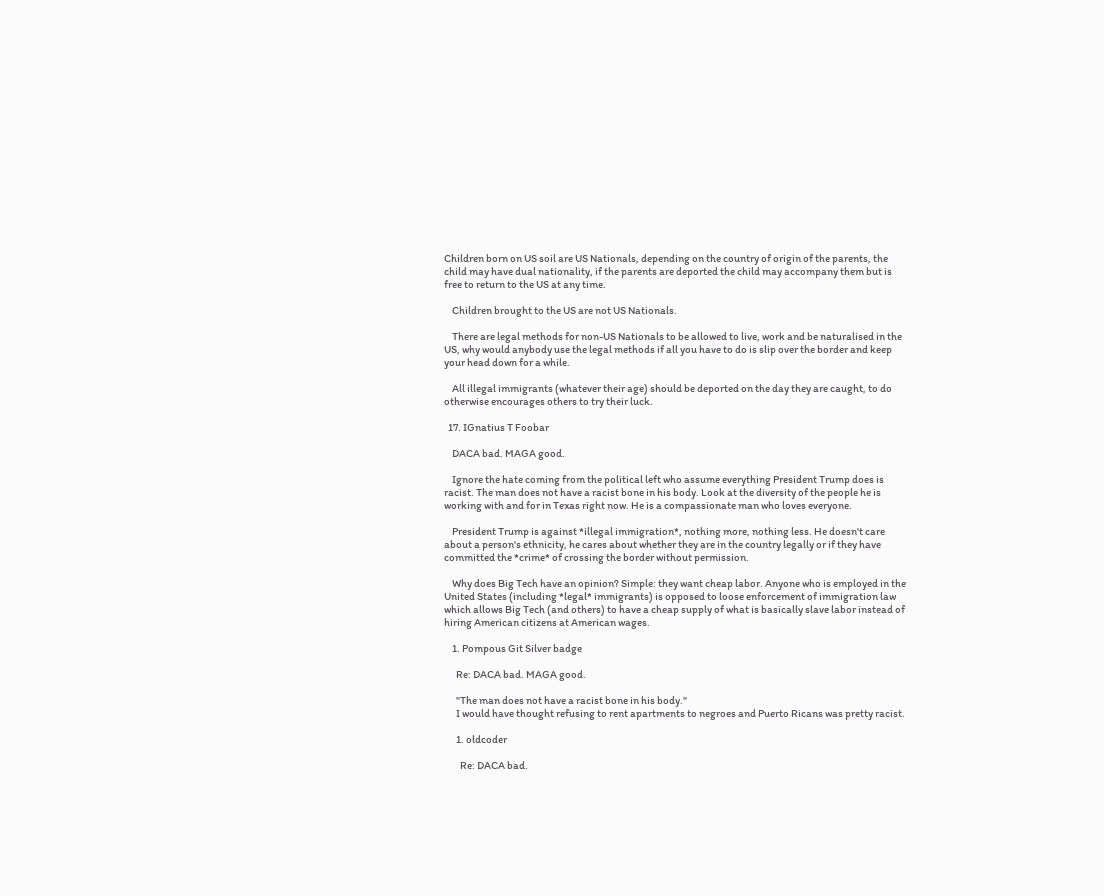Children born on US soil are US Nationals, depending on the country of origin of the parents, the child may have dual nationality, if the parents are deported the child may accompany them but is free to return to the US at any time.

    Children brought to the US are not US Nationals.

    There are legal methods for non-US Nationals to be allowed to live, work and be naturalised in the US, why would anybody use the legal methods if all you have to do is slip over the border and keep your head down for a while.

    All illegal immigrants (whatever their age) should be deported on the day they are caught, to do otherwise encourages others to try their luck.

  17. IGnatius T Foobar

    DACA bad. MAGA good.

    Ignore the hate coming from the political left who assume everything President Trump does is racist. The man does not have a racist bone in his body. Look at the diversity of the people he is working with and for in Texas right now. He is a compassionate man who loves everyone.

    President Trump is against *illegal immigration*, nothing more, nothing less. He doesn't care about a person's ethnicity, he cares about whether they are in the country legally or if they have committed the *crime* of crossing the border without permission.

    Why does Big Tech have an opinion? Simple: they want cheap labor. Anyone who is employed in the United States (including *legal* immigrants) is opposed to loose enforcement of immigration law which allows Big Tech (and others) to have a cheap supply of what is basically slave labor instead of hiring American citizens at American wages.

    1. Pompous Git Silver badge

      Re: DACA bad. MAGA good.

      "The man does not have a racist bone in his body."
      I would have thought refusing to rent apartments to negroes and Puerto Ricans was pretty racist.

      1. oldcoder

        Re: DACA bad.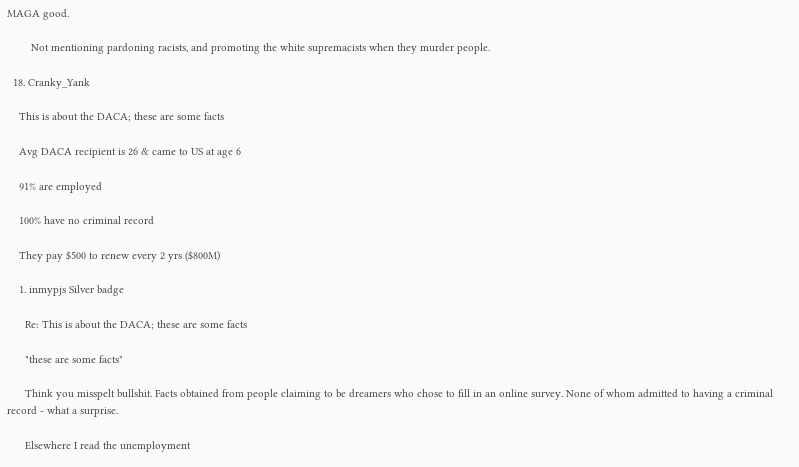MAGA good.

        Not mentioning pardoning racists, and promoting the white supremacists when they murder people.

  18. Cranky_Yank

    This is about the DACA; these are some facts

    Avg DACA recipient is 26 & came to US at age 6

    91% are employed

    100% have no criminal record

    They pay $500 to renew every 2 yrs ($800M)

    1. inmypjs Silver badge

      Re: This is about the DACA; these are some facts

      "these are some facts"

      Think you misspelt bullshit. Facts obtained from people claiming to be dreamers who chose to fill in an online survey. None of whom admitted to having a criminal record - what a surprise.

      Elsewhere I read the unemployment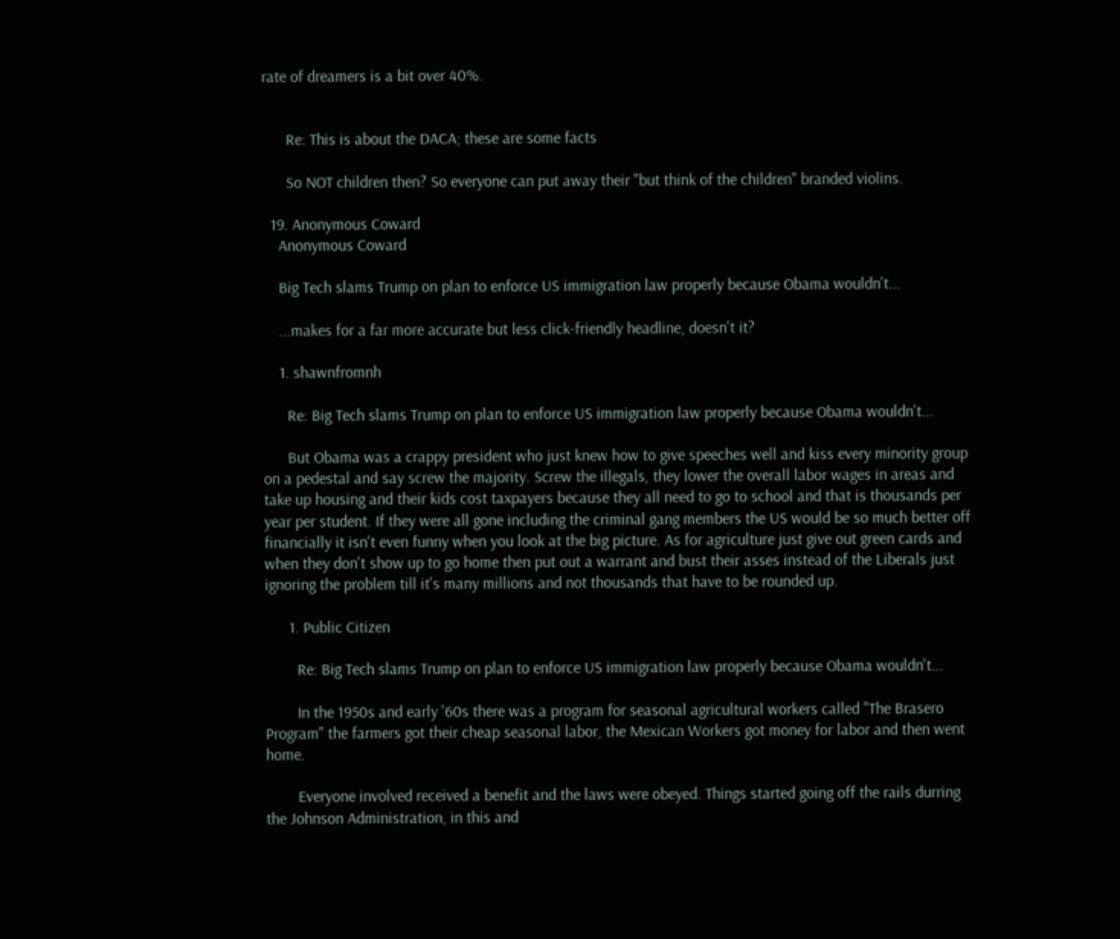rate of dreamers is a bit over 40%.


      Re: This is about the DACA; these are some facts

      So NOT children then? So everyone can put away their "but think of the children" branded violins.

  19. Anonymous Coward
    Anonymous Coward

    Big Tech slams Trump on plan to enforce US immigration law properly because Obama wouldn't...

    ...makes for a far more accurate but less click-friendly headline, doesn't it?

    1. shawnfromnh

      Re: Big Tech slams Trump on plan to enforce US immigration law properly because Obama wouldn't...

      But Obama was a crappy president who just knew how to give speeches well and kiss every minority group on a pedestal and say screw the majority. Screw the illegals, they lower the overall labor wages in areas and take up housing and their kids cost taxpayers because they all need to go to school and that is thousands per year per student. If they were all gone including the criminal gang members the US would be so much better off financially it isn't even funny when you look at the big picture. As for agriculture just give out green cards and when they don't show up to go home then put out a warrant and bust their asses instead of the Liberals just ignoring the problem till it's many millions and not thousands that have to be rounded up.

      1. Public Citizen

        Re: Big Tech slams Trump on plan to enforce US immigration law properly because Obama wouldn't...

        In the 1950s and early '60s there was a program for seasonal agricultural workers called "The Brasero Program" the farmers got their cheap seasonal labor, the Mexican Workers got money for labor and then went home.

        Everyone involved received a benefit and the laws were obeyed. Things started going off the rails durring the Johnson Administration, in this and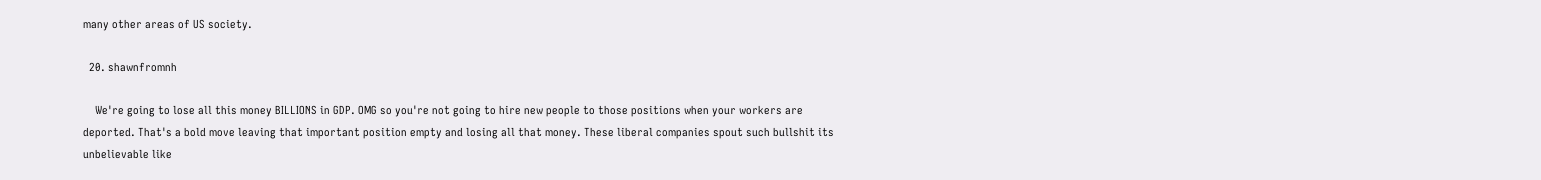many other areas of US society.

  20. shawnfromnh

    We're going to lose all this money BILLIONS in GDP. OMG so you're not going to hire new people to those positions when your workers are deported. That's a bold move leaving that important position empty and losing all that money. These liberal companies spout such bullshit its unbelievable like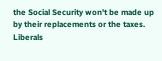the Social Security won't be made up by their replacements or the taxes. Liberals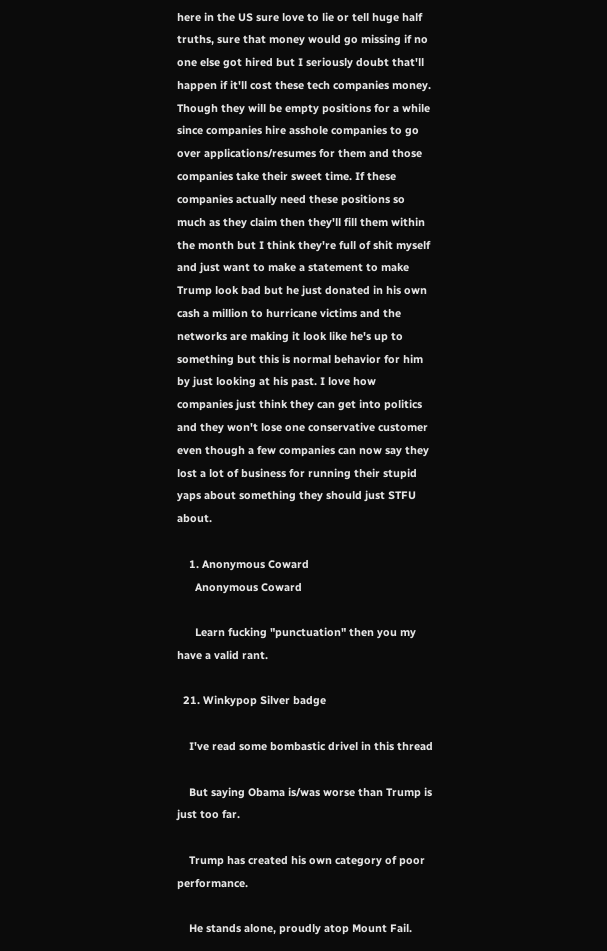here in the US sure love to lie or tell huge half truths, sure that money would go missing if no one else got hired but I seriously doubt that'll happen if it'll cost these tech companies money. Though they will be empty positions for a while since companies hire asshole companies to go over applications/resumes for them and those companies take their sweet time. If these companies actually need these positions so much as they claim then they'll fill them within the month but I think they're full of shit myself and just want to make a statement to make Trump look bad but he just donated in his own cash a million to hurricane victims and the networks are making it look like he's up to something but this is normal behavior for him by just looking at his past. I love how companies just think they can get into politics and they won't lose one conservative customer even though a few companies can now say they lost a lot of business for running their stupid yaps about something they should just STFU about.

    1. Anonymous Coward
      Anonymous Coward

      Learn fucking "punctuation" then you my have a valid rant.

  21. Winkypop Silver badge

    I've read some bombastic drivel in this thread

    But saying Obama is/was worse than Trump is just too far.

    Trump has created his own category of poor performance.

    He stands alone, proudly atop Mount Fail.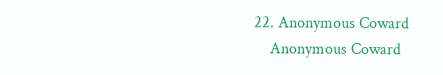22. Anonymous Coward
    Anonymous Coward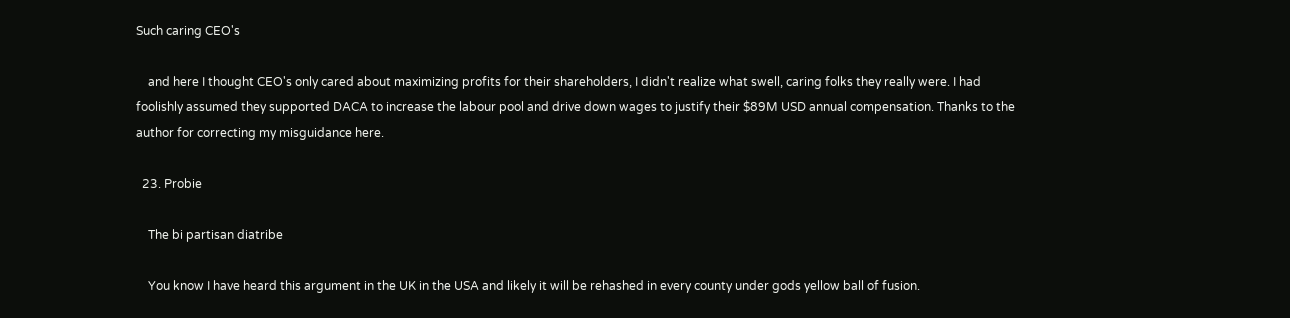Such caring CEO's

    and here I thought CEO's only cared about maximizing profits for their shareholders, I didn't realize what swell, caring folks they really were. I had foolishly assumed they supported DACA to increase the labour pool and drive down wages to justify their $89M USD annual compensation. Thanks to the author for correcting my misguidance here.

  23. Probie

    The bi partisan diatribe

    You know I have heard this argument in the UK in the USA and likely it will be rehashed in every county under gods yellow ball of fusion.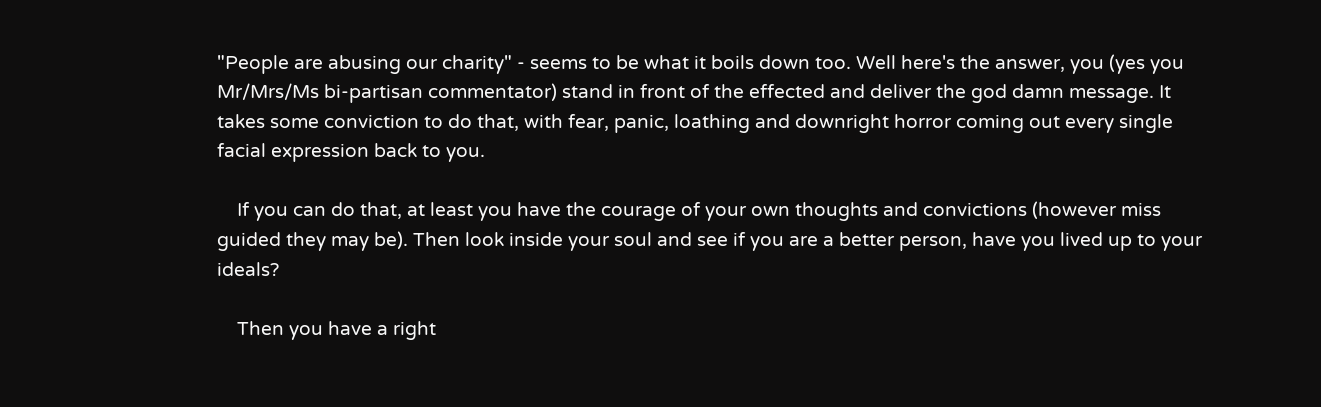"People are abusing our charity" - seems to be what it boils down too. Well here's the answer, you (yes you Mr/Mrs/Ms bi-partisan commentator) stand in front of the effected and deliver the god damn message. It takes some conviction to do that, with fear, panic, loathing and downright horror coming out every single facial expression back to you.

    If you can do that, at least you have the courage of your own thoughts and convictions (however miss guided they may be). Then look inside your soul and see if you are a better person, have you lived up to your ideals?

    Then you have a right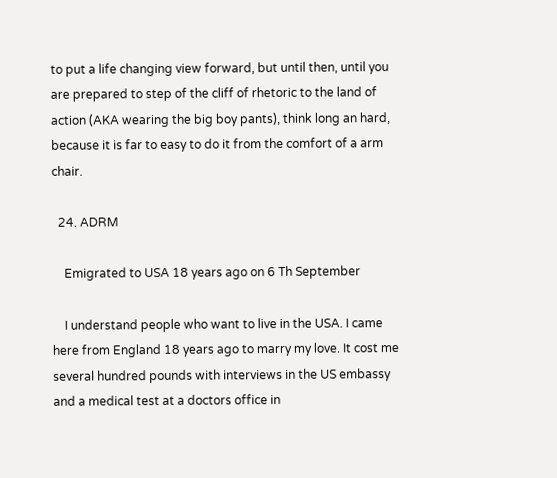to put a life changing view forward, but until then, until you are prepared to step of the cliff of rhetoric to the land of action (AKA wearing the big boy pants), think long an hard, because it is far to easy to do it from the comfort of a arm chair.

  24. ADRM

    Emigrated to USA 18 years ago on 6 Th September

    I understand people who want to live in the USA. I came here from England 18 years ago to marry my love. It cost me several hundred pounds with interviews in the US embassy and a medical test at a doctors office in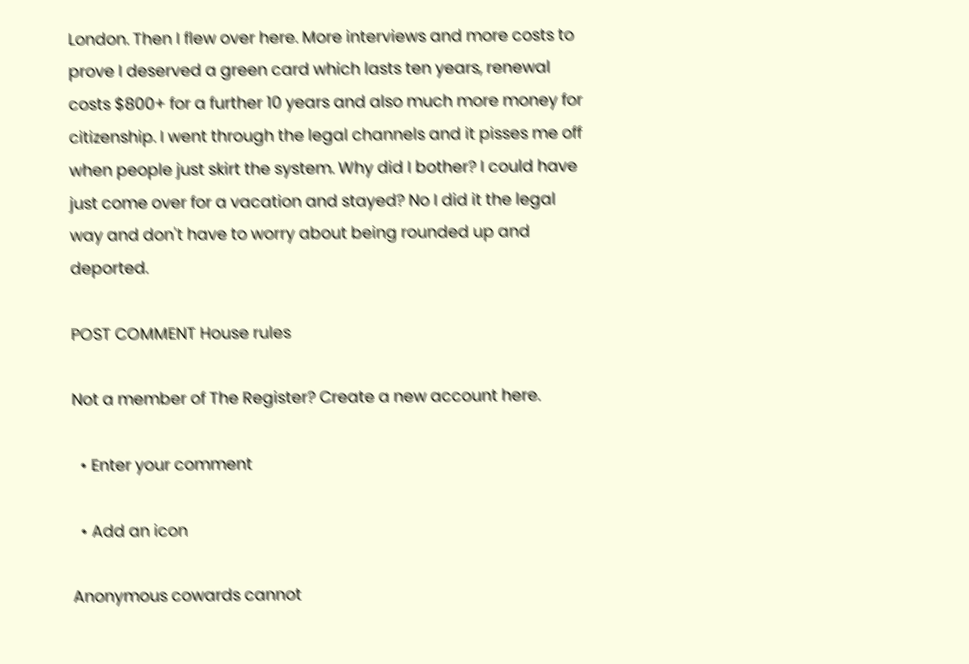London. Then I flew over here. More interviews and more costs to prove I deserved a green card which lasts ten years, renewal costs $800+ for a further 10 years and also much more money for citizenship. I went through the legal channels and it pisses me off when people just skirt the system. Why did I bother? I could have just come over for a vacation and stayed? No I did it the legal way and don't have to worry about being rounded up and deported.

POST COMMENT House rules

Not a member of The Register? Create a new account here.

  • Enter your comment

  • Add an icon

Anonymous cowards cannot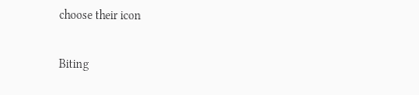choose their icon

Biting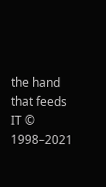the hand that feeds IT © 1998–2021